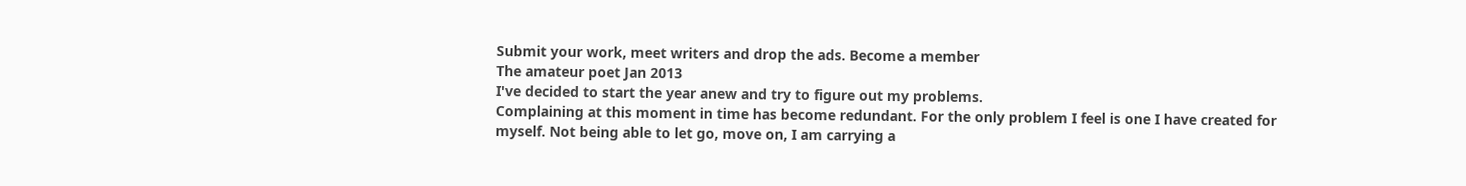Submit your work, meet writers and drop the ads. Become a member
The amateur poet Jan 2013
I've decided to start the year anew and try to figure out my problems.
Complaining at this moment in time has become redundant. For the only problem I feel is one I have created for myself. Not being able to let go, move on, I am carrying a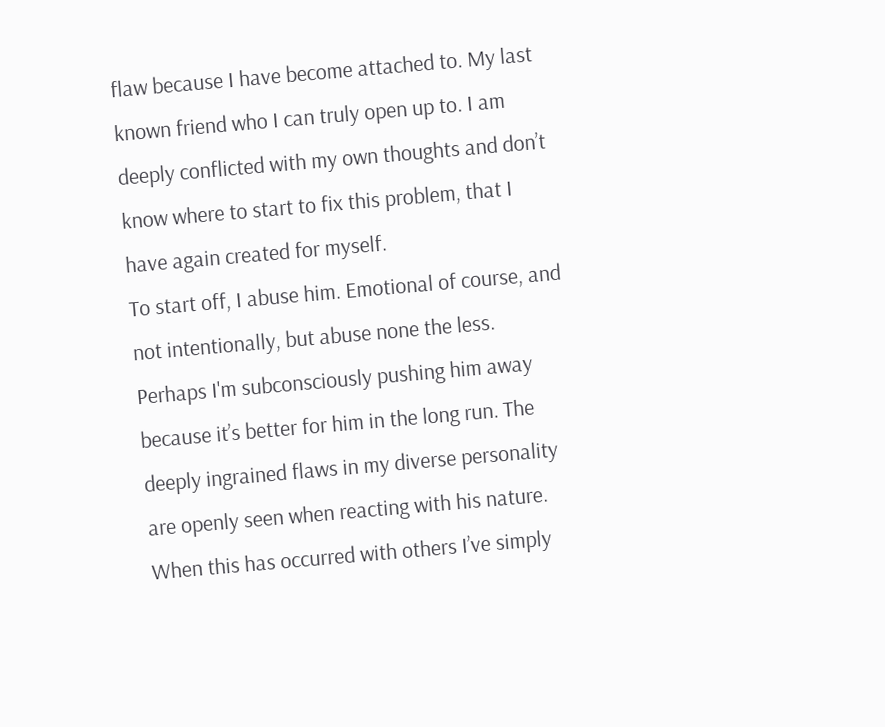flaw because I have become attached to. My last known friend who I can truly open up to. I am deeply conflicted with my own thoughts and don’t know where to start to fix this problem, that I have again created for myself.
To start off, I abuse him. Emotional of course, and not intentionally, but abuse none the less. Perhaps I'm subconsciously pushing him away because it’s better for him in the long run. The deeply ingrained flaws in my diverse personality are openly seen when reacting with his nature. When this has occurred with others I’ve simply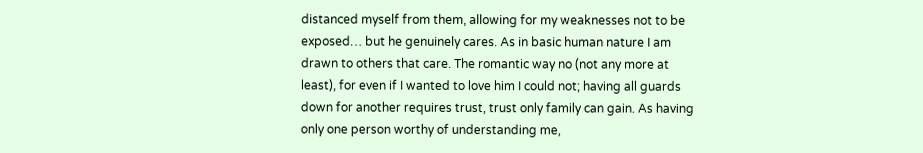distanced myself from them, allowing for my weaknesses not to be exposed… but he genuinely cares. As in basic human nature I am drawn to others that care. The romantic way no (not any more at least), for even if I wanted to love him I could not; having all guards down for another requires trust, trust only family can gain. As having only one person worthy of understanding me,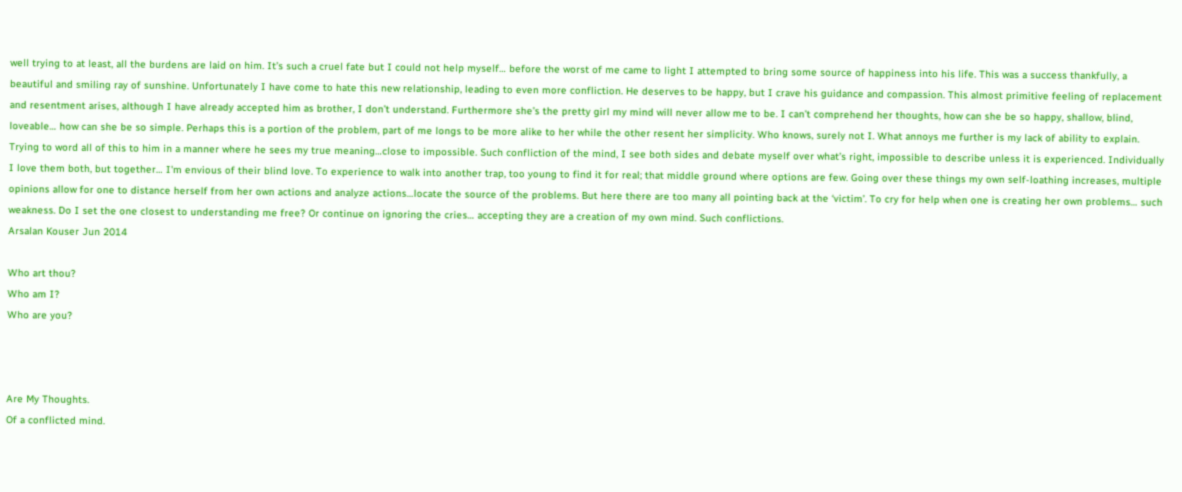well trying to at least, all the burdens are laid on him. It’s such a cruel fate but I could not help myself… before the worst of me came to light I attempted to bring some source of happiness into his life. This was a success thankfully, a beautiful and smiling ray of sunshine. Unfortunately I have come to hate this new relationship, leading to even more confliction. He deserves to be happy, but I crave his guidance and compassion. This almost primitive feeling of replacement and resentment arises, although I have already accepted him as brother, I don’t understand. Furthermore she’s the pretty girl my mind will never allow me to be. I can’t comprehend her thoughts, how can she be so happy, shallow, blind, loveable… how can she be so simple. Perhaps this is a portion of the problem, part of me longs to be more alike to her while the other resent her simplicity. Who knows, surely not I. What annoys me further is my lack of ability to explain. Trying to word all of this to him in a manner where he sees my true meaning…close to impossible. Such confliction of the mind, I see both sides and debate myself over what’s right, impossible to describe unless it is experienced. Individually I love them both, but together… I'm envious of their blind love. To experience to walk into another trap, too young to find it for real; that middle ground where options are few. Going over these things my own self-loathing increases, multiple opinions allow for one to distance herself from her own actions and analyze actions…locate the source of the problems. But here there are too many all pointing back at the ‘victim’. To cry for help when one is creating her own problems… such weakness. Do I set the one closest to understanding me free? Or continue on ignoring the cries… accepting they are a creation of my own mind. Such conflictions.
Arsalan Kouser Jun 2014

Who art thou?
Who am I?
Who are you?



Are My Thoughts.
Of a conflicted mind.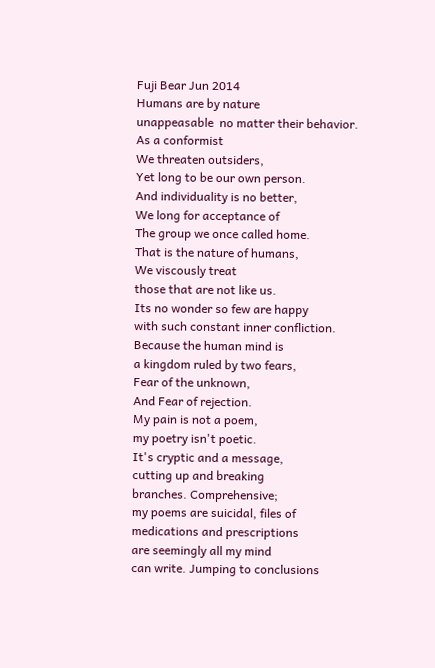Fuji Bear Jun 2014
Humans are by nature
unappeasable  no matter their behavior.
As a conformist
We threaten outsiders,
Yet long to be our own person.
And individuality is no better,
We long for acceptance of
The group we once called home.
That is the nature of humans,
We viscously treat
those that are not like us.
Its no wonder so few are happy
with such constant inner confliction.
Because the human mind is
a kingdom ruled by two fears,
Fear of the unknown,
And Fear of rejection.
My pain is not a poem,
my poetry isn't poetic.
It's cryptic and a message,
cutting up and breaking
branches. Comprehensive;
my poems are suicidal, files of
medications and prescriptions
are seemingly all my mind
can write. Jumping to conclusions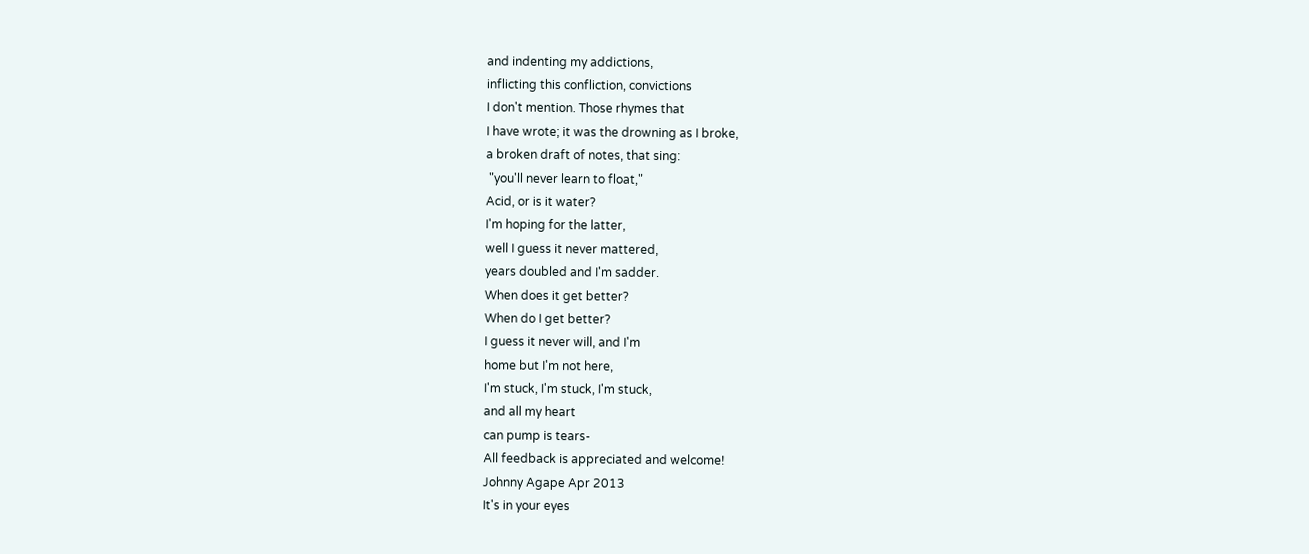and indenting my addictions,
inflicting this confliction, convictions
I don't mention. Those rhymes that
I have wrote; it was the drowning as I broke,
a broken draft of notes, that sing:
 "you'll never learn to float,"
Acid, or is it water?
I'm hoping for the latter,
well I guess it never mattered,
years doubled and I'm sadder.
When does it get better?
When do I get better?
I guess it never will, and I'm
home but I'm not here,
I'm stuck, I'm stuck, I'm stuck,
and all my heart
can pump is tears-
All feedback is appreciated and welcome!
Johnny Agape Apr 2013
It's in your eyes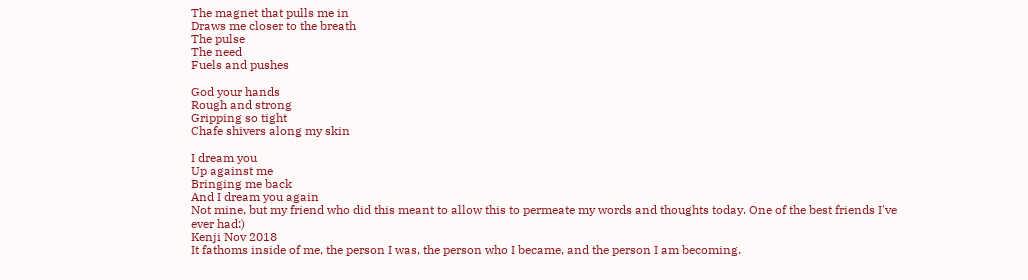The magnet that pulls me in
Draws me closer to the breath
The pulse
The need
Fuels and pushes

God your hands
Rough and strong
Gripping so tight
Chafe shivers along my skin

I dream you
Up against me
Bringing me back
And I dream you again
Not mine, but my friend who did this meant to allow this to permeate my words and thoughts today. One of the best friends I've ever had:)
Kenji Nov 2018
It fathoms inside of me, the person I was, the person who I became, and the person I am becoming.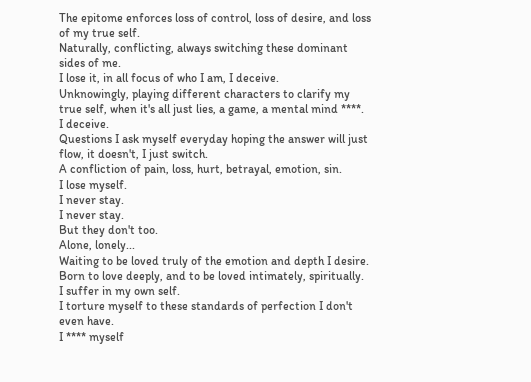The epitome enforces loss of control, loss of desire, and loss of my true self.
Naturally, conflicting, always switching these dominant sides of me.
I lose it, in all focus of who I am, I deceive.
Unknowingly, playing different characters to clarify my true self, when it's all just lies, a game, a mental mind ****.
I deceive.
Questions I ask myself everyday hoping the answer will just flow, it doesn't, I just switch.
A confliction of pain, loss, hurt, betrayal, emotion, sin.
I lose myself.
I never stay.
I never stay.
But they don't too.
Alone, lonely...
Waiting to be loved truly of the emotion and depth I desire.
Born to love deeply, and to be loved intimately, spiritually.
I suffer in my own self.
I torture myself to these standards of perfection I don't even have.
I **** myself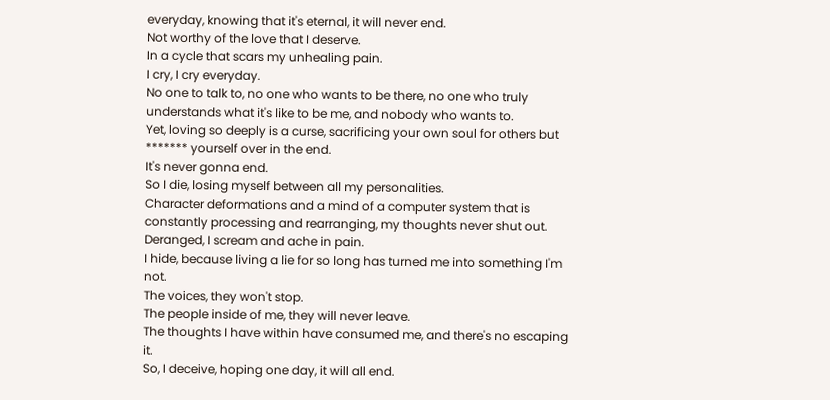everyday, knowing that it's eternal, it will never end.
Not worthy of the love that I deserve.
In a cycle that scars my unhealing pain.
I cry, I cry everyday.
No one to talk to, no one who wants to be there, no one who truly understands what it's like to be me, and nobody who wants to.
Yet, loving so deeply is a curse, sacrificing your own soul for others but ******* yourself over in the end.
It's never gonna end.
So I die, losing myself between all my personalities.
Character deformations and a mind of a computer system that is constantly processing and rearranging, my thoughts never shut out.
Deranged, I scream and ache in pain.
I hide, because living a lie for so long has turned me into something I'm not.
The voices, they won't stop.
The people inside of me, they will never leave.
The thoughts I have within have consumed me, and there's no escaping it.
So, I deceive, hoping one day, it will all end.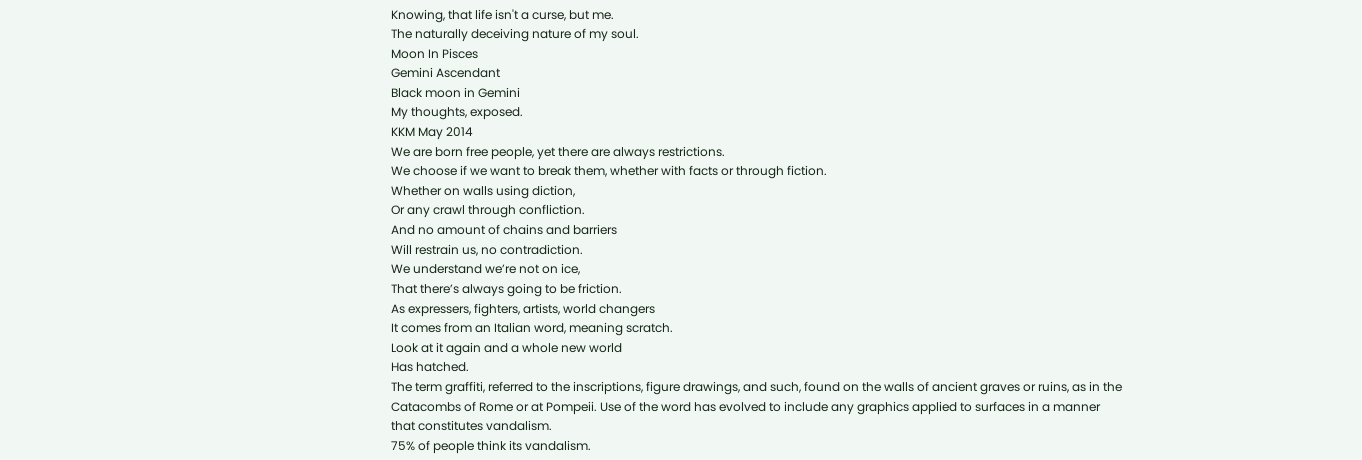Knowing, that life isn't a curse, but me.
The naturally deceiving nature of my soul.
Moon In Pisces
Gemini Ascendant
Black moon in Gemini
My thoughts, exposed.
KKM May 2014
We are born free people, yet there are always restrictions.
We choose if we want to break them, whether with facts or through fiction.
Whether on walls using diction,
Or any crawl through confliction.
And no amount of chains and barriers
Will restrain us, no contradiction.
We understand we’re not on ice,
That there’s always going to be friction.
As expressers, fighters, artists, world changers
It comes from an Italian word, meaning scratch.
Look at it again and a whole new world
Has hatched.
The term graffiti, referred to the inscriptions, figure drawings, and such, found on the walls of ancient graves or ruins, as in the Catacombs of Rome or at Pompeii. Use of the word has evolved to include any graphics applied to surfaces in a manner that constitutes vandalism.
75% of people think its vandalism.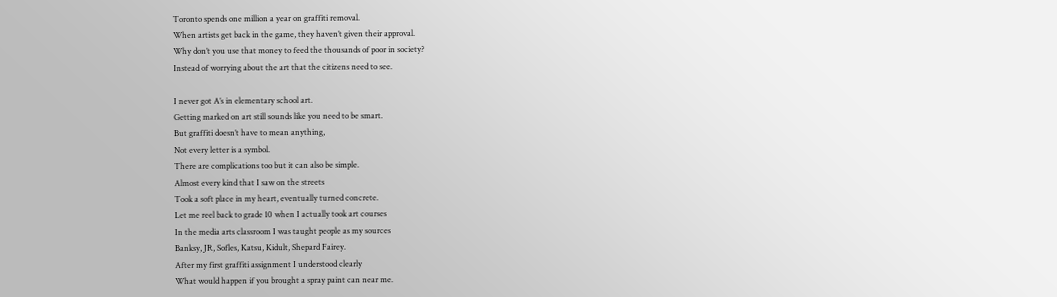Toronto spends one million a year on graffiti removal.
When artists get back in the game, they haven’t given their approval.
Why don’t you use that money to feed the thousands of poor in society?
Instead of worrying about the art that the citizens need to see.

I never got A’s in elementary school art.
Getting marked on art still sounds like you need to be smart.
But graffiti doesn’t have to mean anything,
Not every letter is a symbol.
There are complications too but it can also be simple.
Almost every kind that I saw on the streets
Took a soft place in my heart, eventually turned concrete.
Let me reel back to grade 10 when I actually took art courses
In the media arts classroom I was taught people as my sources
Banksy, JR, Sofles, Katsu, Kidult, Shepard Fairey.
After my first graffiti assignment I understood clearly
What would happen if you brought a spray paint can near me.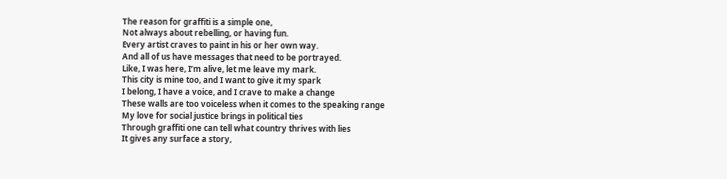The reason for graffiti is a simple one,
Not always about rebelling, or having fun.
Every artist craves to paint in his or her own way.
And all of us have messages that need to be portrayed.
Like, I was here, I’m alive, let me leave my mark.
This city is mine too, and I want to give it my spark
I belong, I have a voice, and I crave to make a change
These walls are too voiceless when it comes to the speaking range
My love for social justice brings in political ties
Through graffiti one can tell what country thrives with lies
It gives any surface a story,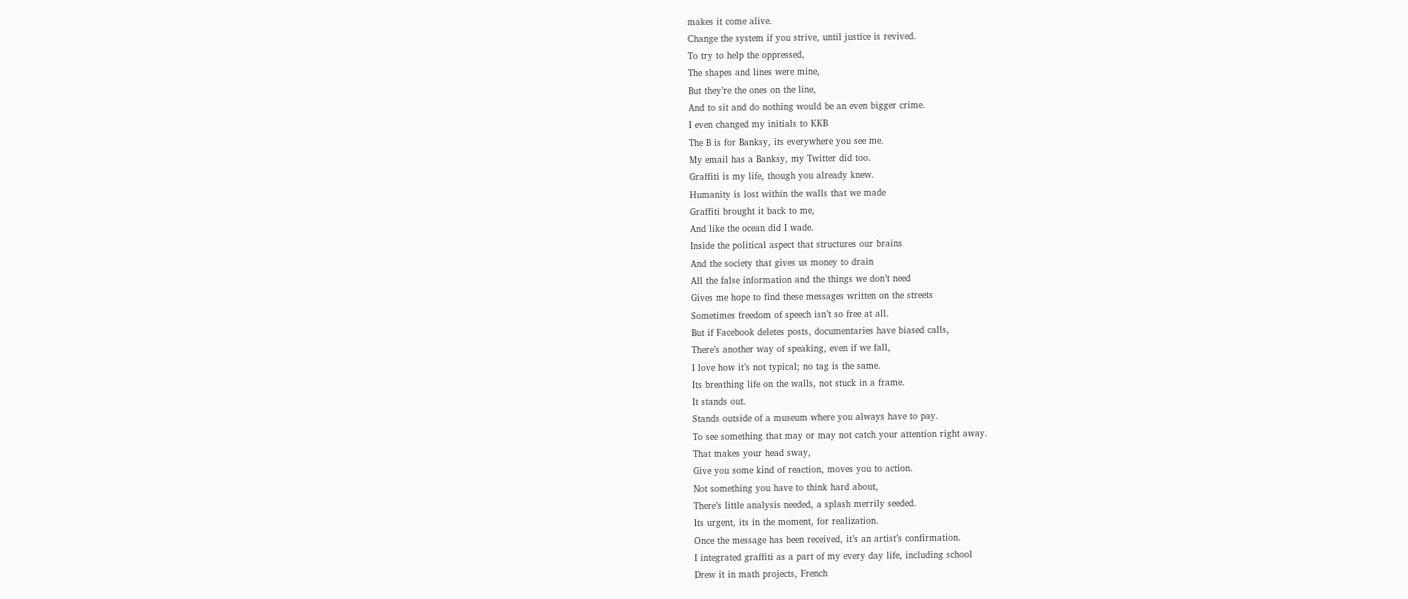makes it come alive.
Change the system if you strive, until justice is revived.
To try to help the oppressed,
The shapes and lines were mine,
But they’re the ones on the line,
And to sit and do nothing would be an even bigger crime.
I even changed my initials to KKB
The B is for Banksy, its everywhere you see me.
My email has a Banksy, my Twitter did too.
Graffiti is my life, though you already knew.
Humanity is lost within the walls that we made
Graffiti brought it back to me,
And like the ocean did I wade.
Inside the political aspect that structures our brains
And the society that gives us money to drain
All the false information and the things we don’t need
Gives me hope to find these messages written on the streets
Sometimes freedom of speech isn’t so free at all.
But if Facebook deletes posts, documentaries have biased calls,
There’s another way of speaking, even if we fall,
I love how it’s not typical; no tag is the same.
Its breathing life on the walls, not stuck in a frame.
It stands out.
Stands outside of a museum where you always have to pay.
To see something that may or may not catch your attention right away.
That makes your head sway,
Give you some kind of reaction, moves you to action.
Not something you have to think hard about,
There’s little analysis needed, a splash merrily seeded.
Its urgent, its in the moment, for realization.
Once the message has been received, it’s an artist’s confirmation.
I integrated graffiti as a part of my every day life, including school
Drew it in math projects, French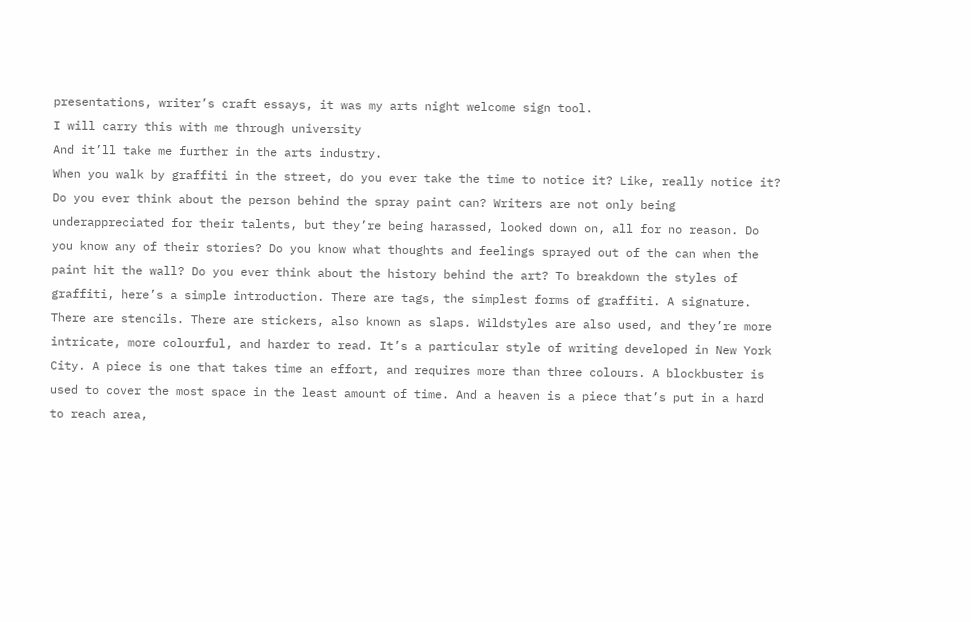presentations, writer’s craft essays, it was my arts night welcome sign tool.
I will carry this with me through university
And it’ll take me further in the arts industry.
When you walk by graffiti in the street, do you ever take the time to notice it? Like, really notice it? Do you ever think about the person behind the spray paint can? Writers are not only being underappreciated for their talents, but they’re being harassed, looked down on, all for no reason. Do you know any of their stories? Do you know what thoughts and feelings sprayed out of the can when the paint hit the wall? Do you ever think about the history behind the art? To breakdown the styles of graffiti, here’s a simple introduction. There are tags, the simplest forms of graffiti. A signature. There are stencils. There are stickers, also known as slaps. Wildstyles are also used, and they’re more intricate, more colourful, and harder to read. It’s a particular style of writing developed in New York City. A piece is one that takes time an effort, and requires more than three colours. A blockbuster is used to cover the most space in the least amount of time. And a heaven is a piece that’s put in a hard to reach area,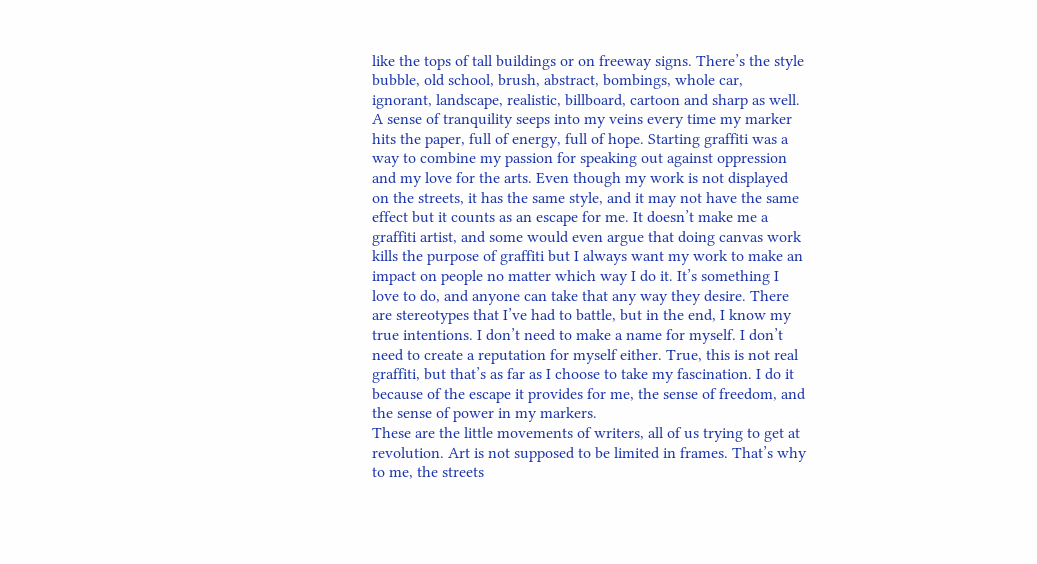like the tops of tall buildings or on freeway signs. There’s the style bubble, old school, brush, abstract, bombings, whole car, ignorant, landscape, realistic, billboard, cartoon and sharp as well.
A sense of tranquility seeps into my veins every time my marker hits the paper, full of energy, full of hope. Starting graffiti was a way to combine my passion for speaking out against oppression and my love for the arts. Even though my work is not displayed on the streets, it has the same style, and it may not have the same effect but it counts as an escape for me. It doesn’t make me a graffiti artist, and some would even argue that doing canvas work kills the purpose of graffiti but I always want my work to make an impact on people no matter which way I do it. It’s something I love to do, and anyone can take that any way they desire. There are stereotypes that I’ve had to battle, but in the end, I know my true intentions. I don’t need to make a name for myself. I don’t need to create a reputation for myself either. True, this is not real graffiti, but that’s as far as I choose to take my fascination. I do it because of the escape it provides for me, the sense of freedom, and the sense of power in my markers.
These are the little movements of writers, all of us trying to get at revolution. Art is not supposed to be limited in frames. That’s why to me, the streets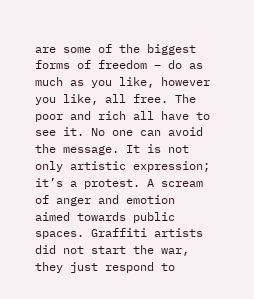are some of the biggest forms of freedom – do as much as you like, however you like, all free. The poor and rich all have to see it. No one can avoid the message. It is not only artistic expression; it’s a protest. A scream of anger and emotion aimed towards public spaces. Graffiti artists did not start the war, they just respond to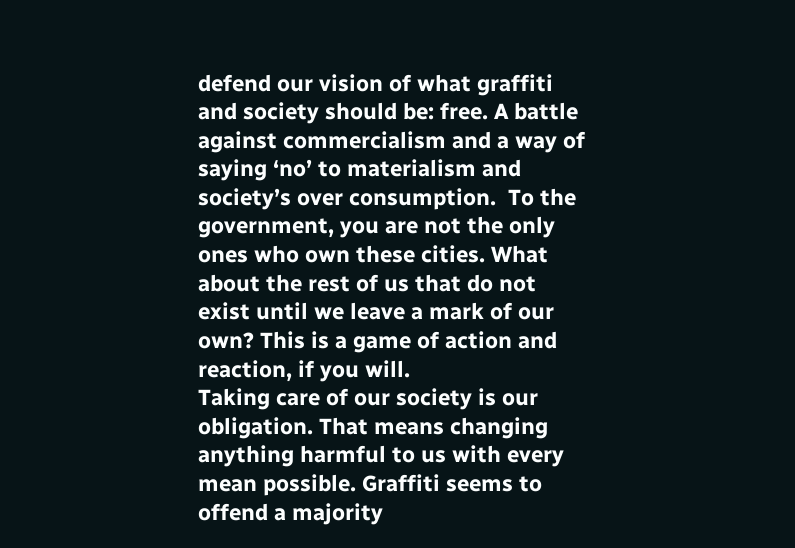defend our vision of what graffiti and society should be: free. A battle against commercialism and a way of saying ‘no’ to materialism and society’s over consumption.  To the government, you are not the only ones who own these cities. What about the rest of us that do not exist until we leave a mark of our own? This is a game of action and reaction, if you will.
Taking care of our society is our obligation. That means changing anything harmful to us with every mean possible. Graffiti seems to offend a majority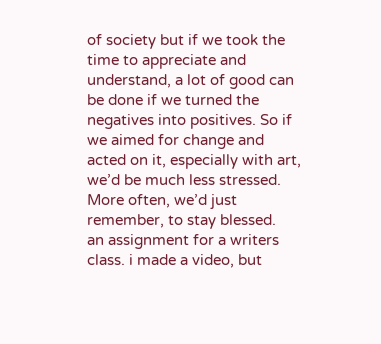of society but if we took the time to appreciate and understand, a lot of good can be done if we turned the negatives into positives. So if we aimed for change and acted on it, especially with art, we’d be much less stressed. More often, we’d just remember, to stay blessed.
an assignment for a writers class. i made a video, but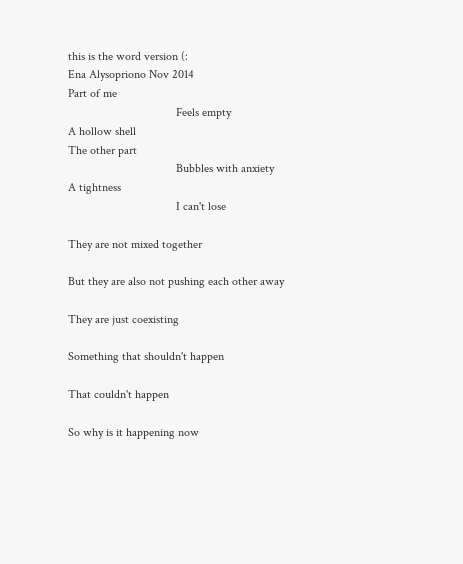this is the word version (:
Ena Alysopriono Nov 2014
Part of me
                                    Feels empty
A hollow shell
The other part
                                    Bubbles with anxiety
A tightness
                                    I can't lose

They are not mixed together

But they are also not pushing each other away

They are just coexisting

Something that shouldn't happen

That couldn't happen

So why is it happening now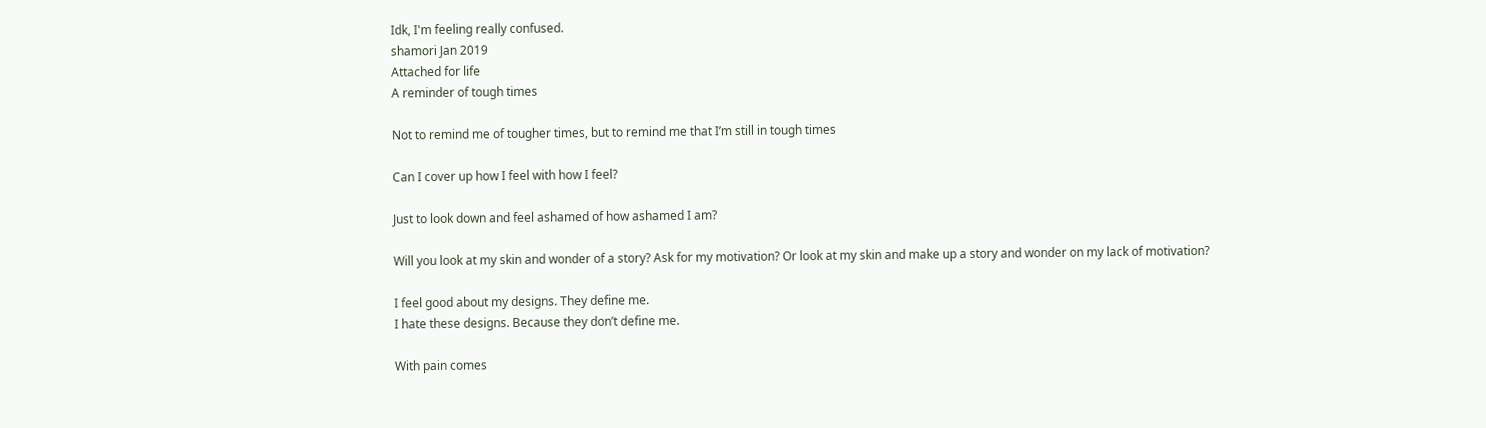Idk, I'm feeling really confused.
shamori Jan 2019
Attached for life
A reminder of tough times

Not to remind me of tougher times, but to remind me that I’m still in tough times

Can I cover up how I feel with how I feel?

Just to look down and feel ashamed of how ashamed I am?

Will you look at my skin and wonder of a story? Ask for my motivation? Or look at my skin and make up a story and wonder on my lack of motivation?

I feel good about my designs. They define me.
I hate these designs. Because they don’t define me.

With pain comes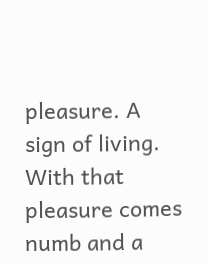pleasure. A sign of living.
With that pleasure comes numb and a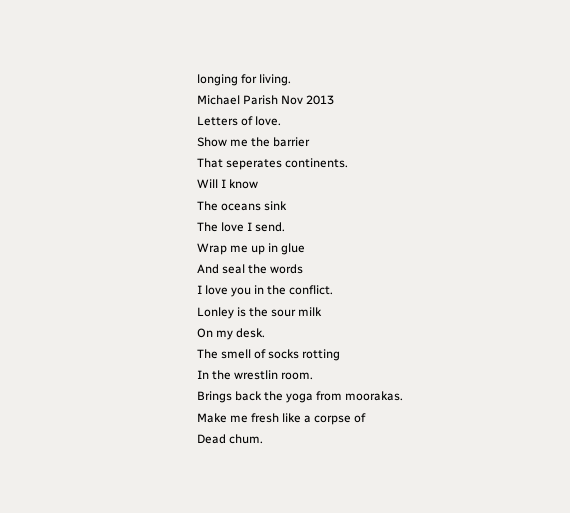longing for living.
Michael Parish Nov 2013
Letters of love.
Show me the barrier
That seperates continents.
Will I know
The oceans sink
The love I send.
Wrap me up in glue
And seal the words
I love you in the conflict.
Lonley is the sour milk
On my desk.
The smell of socks rotting
In the wrestlin room.
Brings back the yoga from moorakas.
Make me fresh like a corpse of
Dead chum.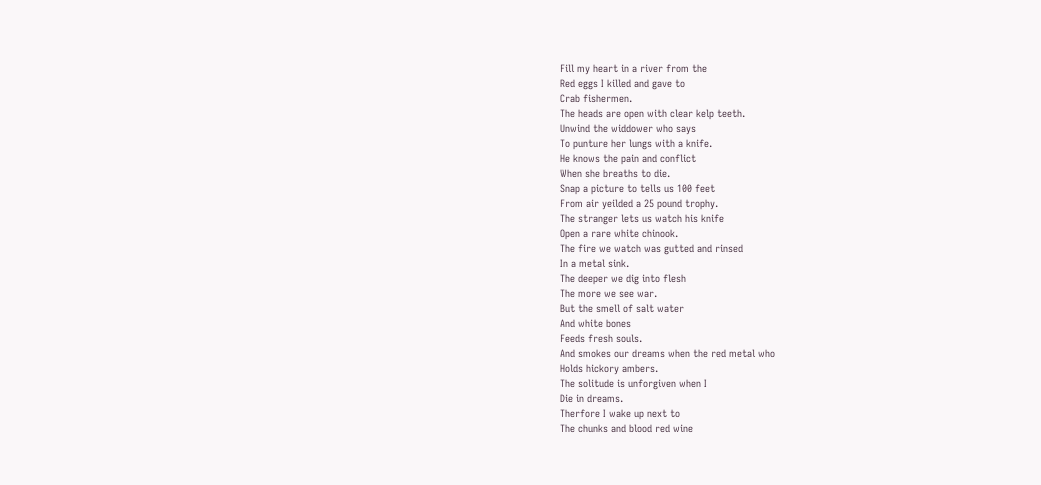Fill my heart in a river from the
Red eggs I killed and gave to
Crab fishermen.
The heads are open with clear kelp teeth.
Unwind the widdower who says
To punture her lungs with a knife.
He knows the pain and conflict
When she breaths to die.
Snap a picture to tells us 100 feet
From air yeilded a 25 pound trophy.
The stranger lets us watch his knife
Open a rare white chinook.
The fire we watch was gutted and rinsed
In a metal sink.
The deeper we dig into flesh
The more we see war.
But the smell of salt water
And white bones
Feeds fresh souls.
And smokes our dreams when the red metal who
Holds hickory ambers.
The solitude is unforgiven when I
Die in dreams.
Therfore I wake up next to
The chunks and blood red wine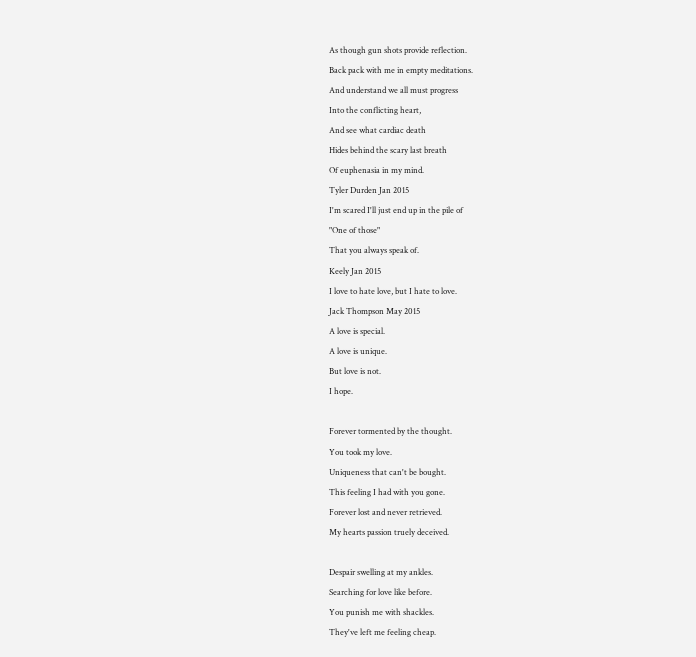As though gun shots provide reflection.
Back pack with me in empty meditations.
And understand we all must progress
Into the conflicting heart,
And see what cardiac death
Hides behind the scary last breath
Of euphenasia in my mind.
Tyler Durden Jan 2015
I'm scared I'll just end up in the pile of
"One of those"
That you always speak of.
Keely Jan 2015
I love to hate love, but I hate to love.
Jack Thompson May 2015
A love is special.
A love is unique.
But love is not.
I hope.

Forever tormented by the thought.
You took my love.
Uniqueness that can't be bought.
This feeling I had with you gone.
Forever lost and never retrieved.
My hearts passion truely deceived.

Despair swelling at my ankles.
Searching for love like before.
You punish me with shackles.
They've left me feeling cheap.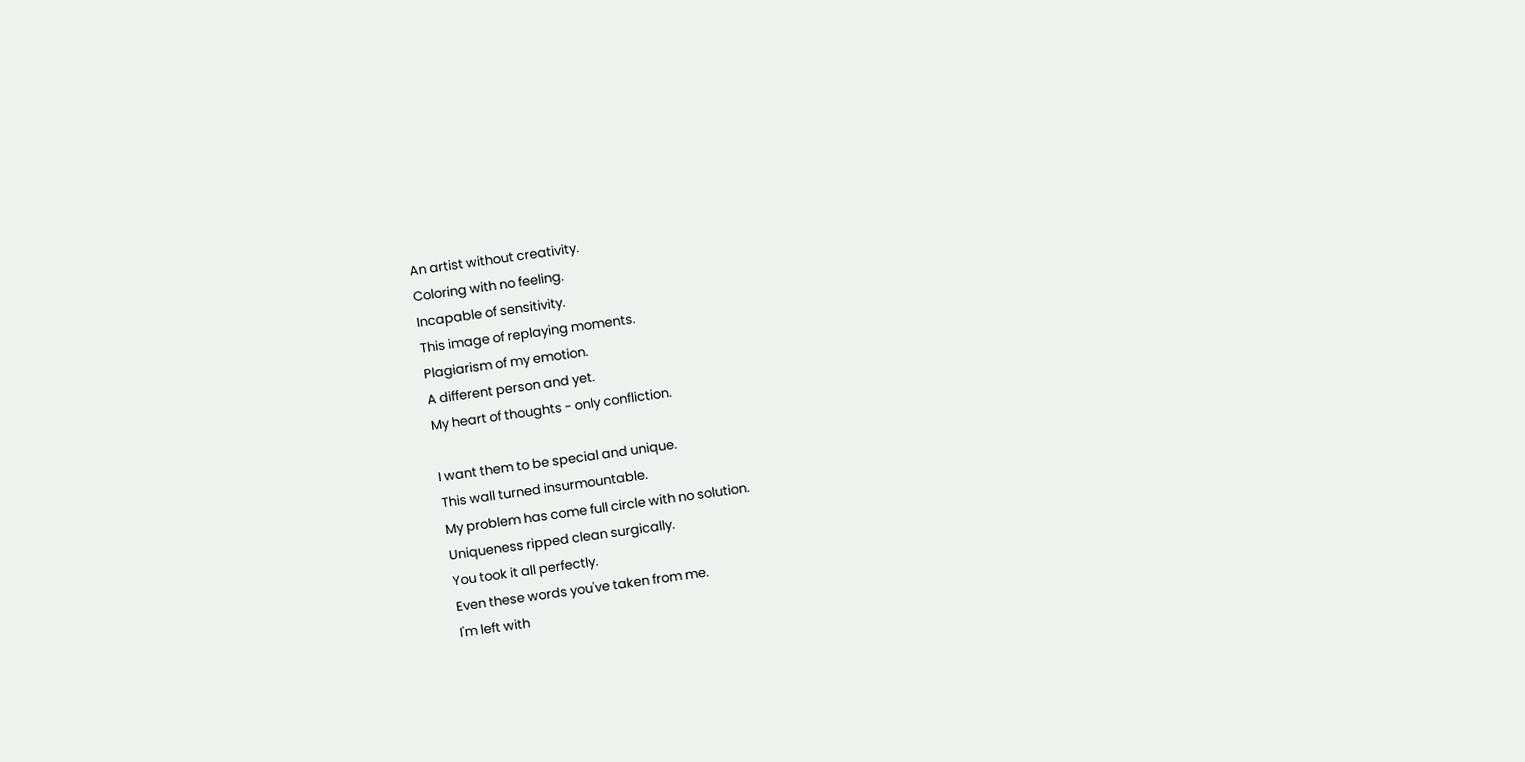An artist without creativity.
Coloring with no feeling.
Incapable of sensitivity.
This image of replaying moments.
Plagiarism of my emotion.
A different person and yet.
My heart of thoughts - only confliction.

I want them to be special and unique.
This wall turned insurmountable.
My problem has come full circle with no solution.
Uniqueness ripped clean surgically.
You took it all perfectly.
Even these words you've taken from me.
I'm left with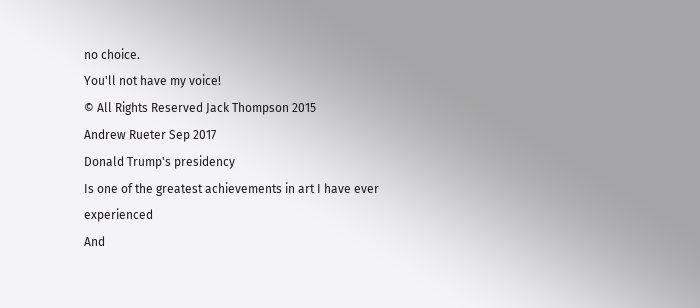no choice.
You'll not have my voice!
© All Rights Reserved Jack Thompson 2015
Andrew Rueter Sep 2017
Donald Trump's presidency
Is one of the greatest achievements in art I have ever experienced
And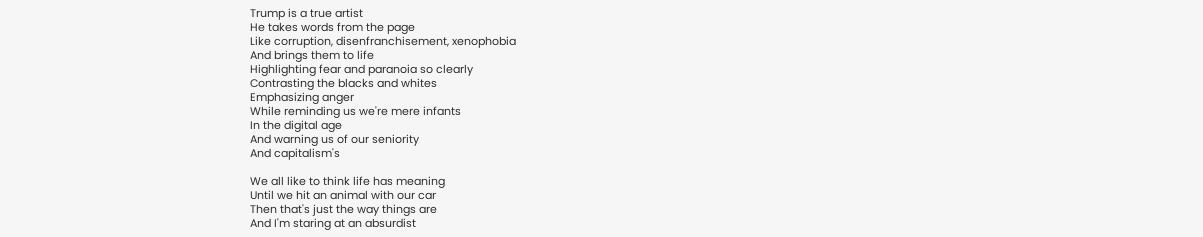Trump is a true artist
He takes words from the page
Like corruption, disenfranchisement, xenophobia
And brings them to life
Highlighting fear and paranoia so clearly
Contrasting the blacks and whites
Emphasizing anger
While reminding us we're mere infants
In the digital age
And warning us of our seniority
And capitalism's

We all like to think life has meaning
Until we hit an animal with our car
Then that's just the way things are
And I'm staring at an absurdist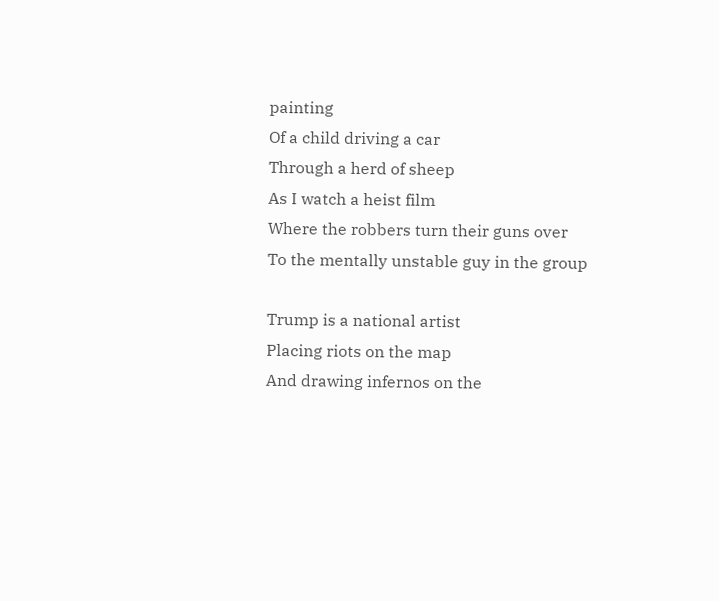painting
Of a child driving a car
Through a herd of sheep
As I watch a heist film
Where the robbers turn their guns over
To the mentally unstable guy in the group

Trump is a national artist
Placing riots on the map
And drawing infernos on the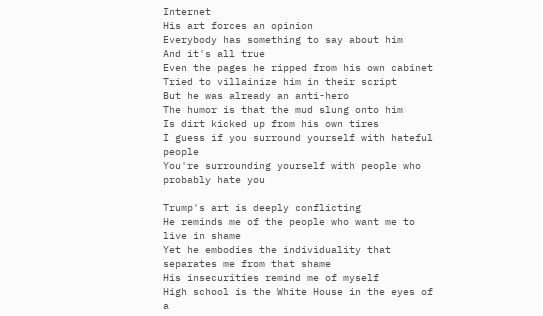Internet
His art forces an opinion
Everybody has something to say about him
And it's all true
Even the pages he ripped from his own cabinet
Tried to villainize him in their script
But he was already an anti-hero
The humor is that the mud slung onto him
Is dirt kicked up from his own tires
I guess if you surround yourself with hateful people
You're surrounding yourself with people who probably hate you

Trump's art is deeply conflicting
He reminds me of the people who want me to live in shame
Yet he embodies the individuality that separates me from that shame
His insecurities remind me of myself
High school is the White House in the eyes of a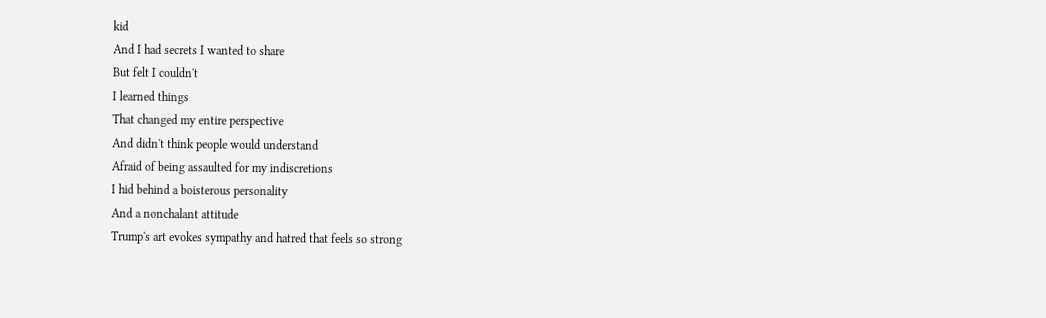kid
And I had secrets I wanted to share
But felt I couldn't
I learned things
That changed my entire perspective
And didn't think people would understand
Afraid of being assaulted for my indiscretions
I hid behind a boisterous personality
And a nonchalant attitude
Trump's art evokes sympathy and hatred that feels so strong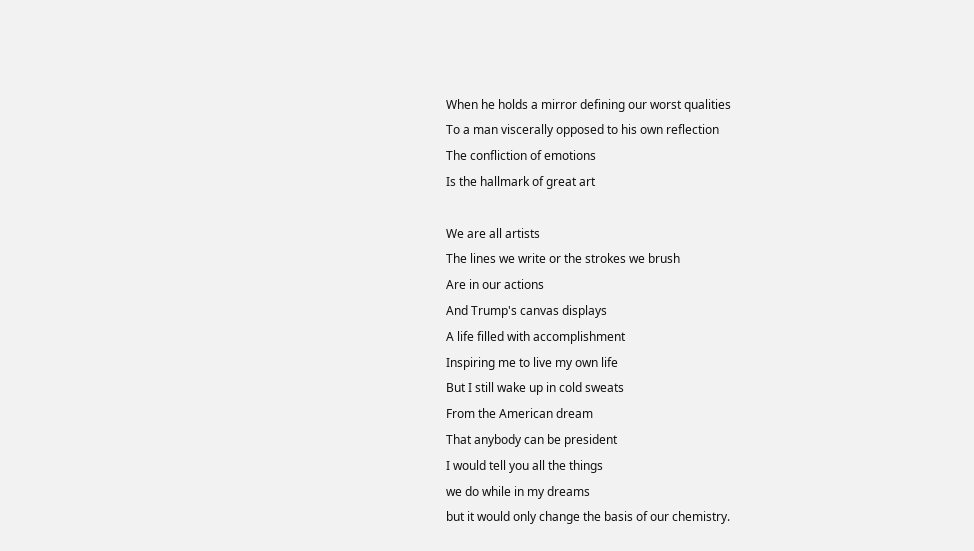When he holds a mirror defining our worst qualities
To a man viscerally opposed to his own reflection
The confliction of emotions
Is the hallmark of great art

We are all artists
The lines we write or the strokes we brush
Are in our actions
And Trump's canvas displays
A life filled with accomplishment
Inspiring me to live my own life
But I still wake up in cold sweats
From the American dream
That anybody can be president
I would tell you all the things
we do while in my dreams
but it would only change the basis of our chemistry.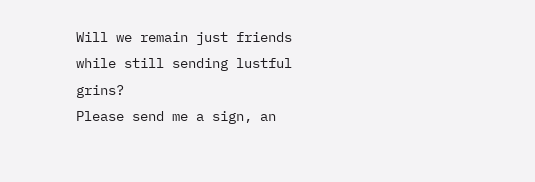Will we remain just friends
while still sending lustful grins?
Please send me a sign, an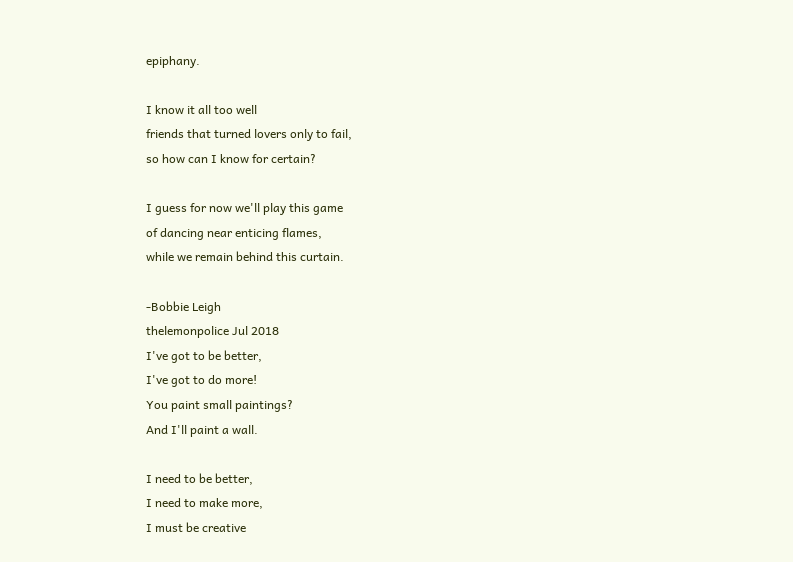epiphany.

I know it all too well
friends that turned lovers only to fail,
so how can I know for certain?

I guess for now we'll play this game
of dancing near enticing flames,
while we remain behind this curtain.

-Bobbie Leigh
thelemonpolice Jul 2018
I've got to be better,
I've got to do more!
You paint small paintings?
And I'll paint a wall.

I need to be better,
I need to make more,
I must be creative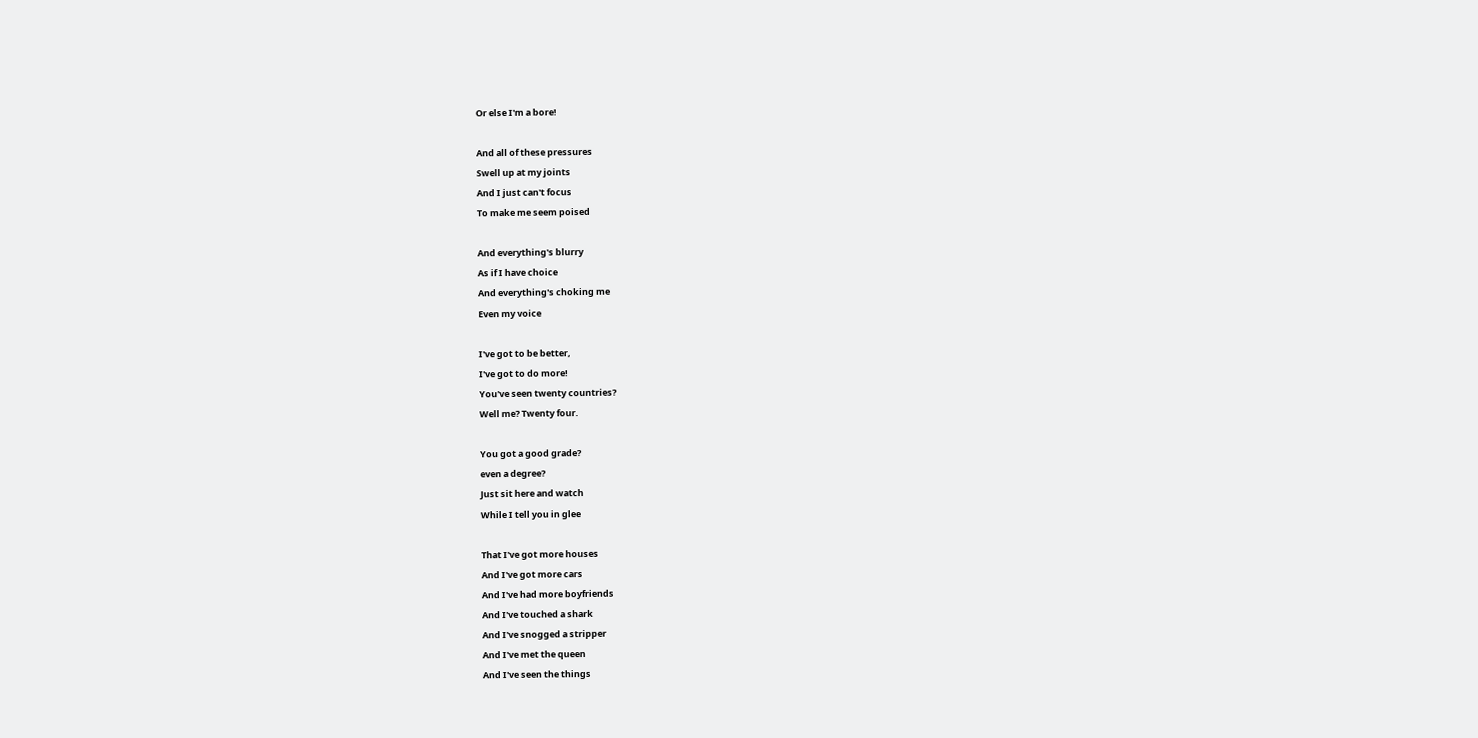Or else I'm a bore!

And all of these pressures
Swell up at my joints
And I just can't focus
To make me seem poised

And everything's blurry
As if I have choice
And everything's choking me
Even my voice

I've got to be better,
I've got to do more!
You've seen twenty countries?
Well me? Twenty four.

You got a good grade?
even a degree?
Just sit here and watch
While I tell you in glee

That I've got more houses
And I've got more cars
And I've had more boyfriends
And I've touched a shark
And I've snogged a stripper
And I've met the queen
And I've seen the things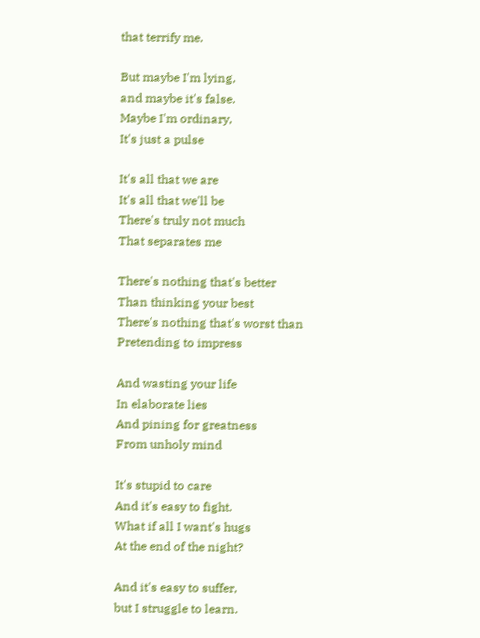that terrify me.

But maybe I'm lying,
and maybe it's false.
Maybe I'm ordinary,
It's just a pulse

It's all that we are
It's all that we'll be
There's truly not much
That separates me

There's nothing that's better
Than thinking your best
There's nothing that's worst than
Pretending to impress

And wasting your life
In elaborate lies
And pining for greatness
From unholy mind

It's stupid to care
And it's easy to fight.
What if all I want's hugs
At the end of the night?

And it's easy to suffer,
but I struggle to learn.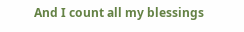And I count all my blessings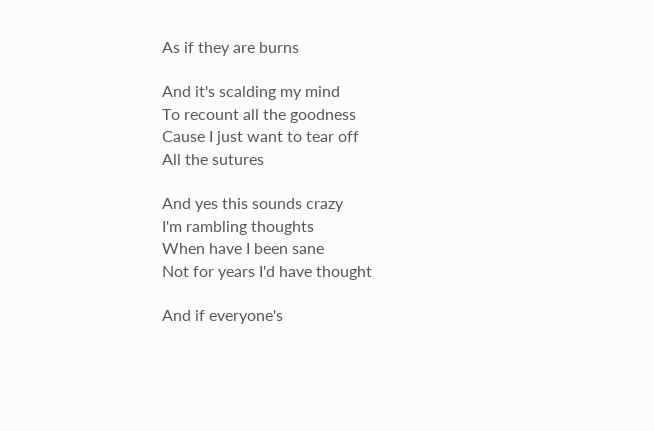As if they are burns

And it's scalding my mind
To recount all the goodness
Cause I just want to tear off
All the sutures

And yes this sounds crazy
I'm rambling thoughts
When have I been sane
Not for years I'd have thought

And if everyone's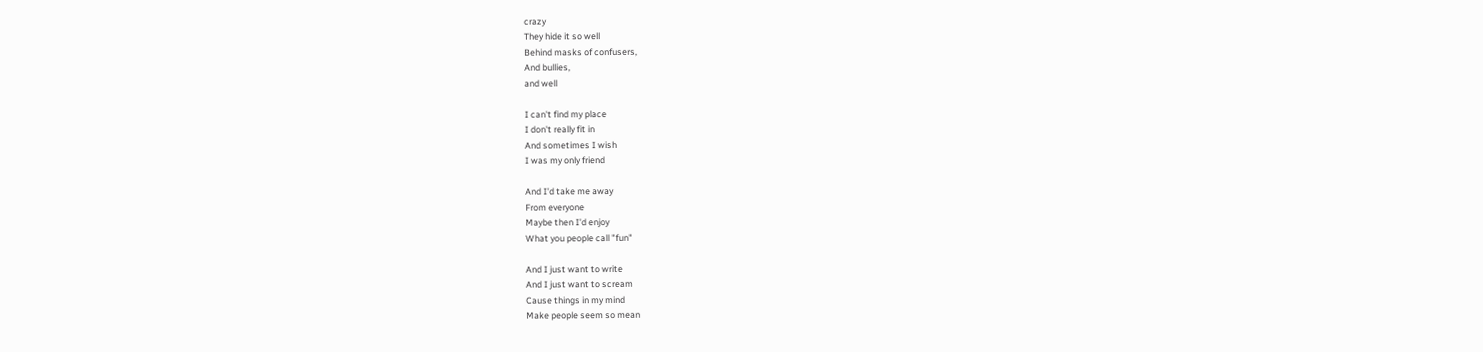crazy
They hide it so well
Behind masks of confusers,
And bullies,
and well

I can't find my place
I don't really fit in
And sometimes I wish
I was my only friend

And I'd take me away
From everyone
Maybe then I'd enjoy
What you people call "fun"

And I just want to write
And I just want to scream
Cause things in my mind
Make people seem so mean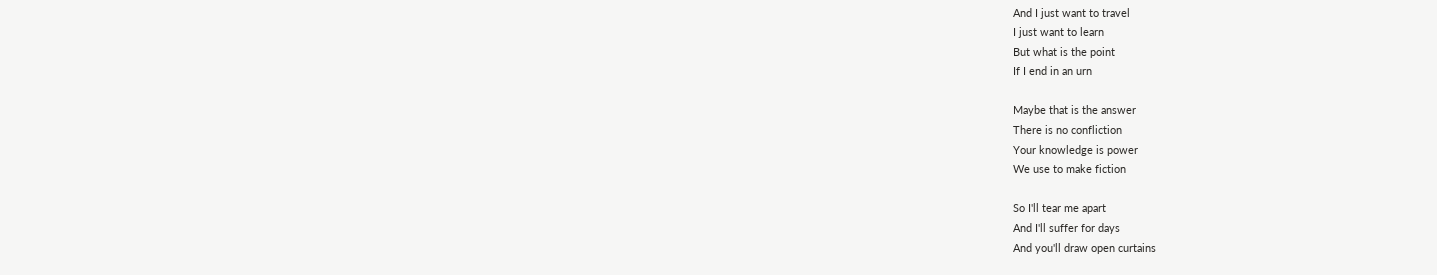And I just want to travel
I just want to learn
But what is the point
If I end in an urn

Maybe that is the answer
There is no confliction
Your knowledge is power
We use to make fiction

So I'll tear me apart
And I'll suffer for days
And you'll draw open curtains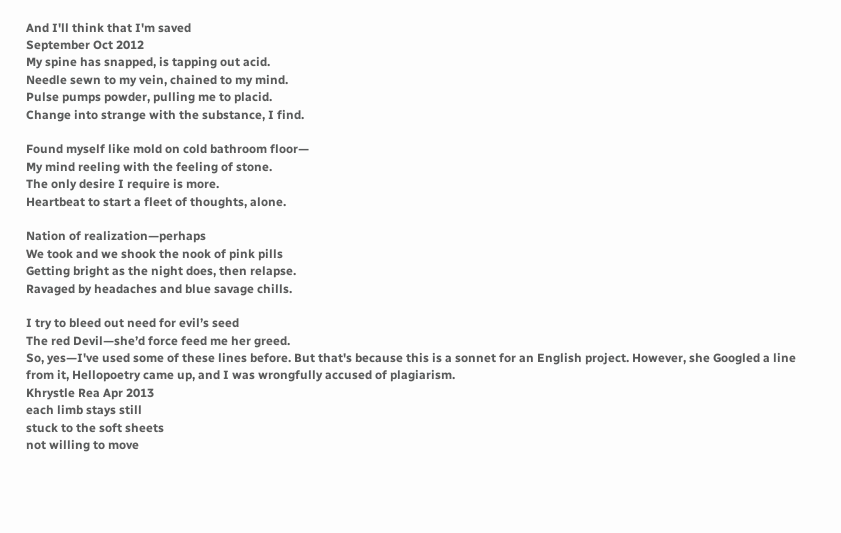And I'll think that I'm saved
September Oct 2012
My spine has snapped, is tapping out acid.
Needle sewn to my vein, chained to my mind.
Pulse pumps powder, pulling me to placid.
Change into strange with the substance, I find.

Found myself like mold on cold bathroom floor—
My mind reeling with the feeling of stone.
The only desire I require is more.
Heartbeat to start a fleet of thoughts, alone.

Nation of realization—perhaps
We took and we shook the nook of pink pills
Getting bright as the night does, then relapse.
Ravaged by headaches and blue savage chills.

I try to bleed out need for evil’s seed
The red Devil—she’d force feed me her greed.
So, yes—I've used some of these lines before. But that's because this is a sonnet for an English project. However, she Googled a line from it, Hellopoetry came up, and I was wrongfully accused of plagiarism.
Khrystle Rea Apr 2013
each limb stays still
stuck to the soft sheets
not willing to move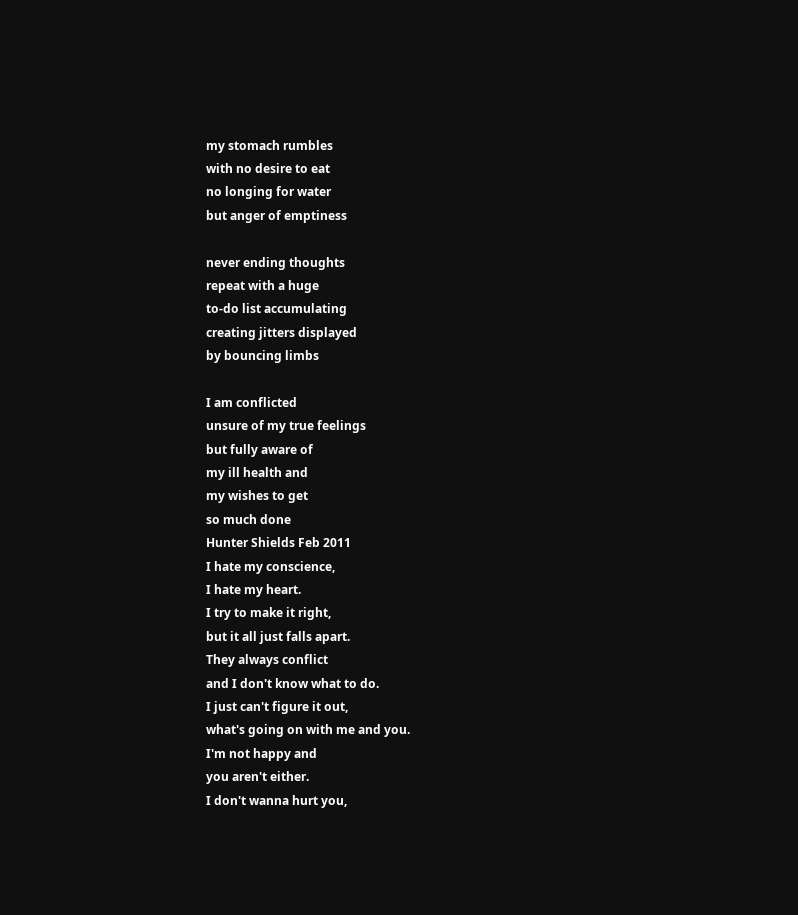my stomach rumbles
with no desire to eat
no longing for water
but anger of emptiness

never ending thoughts
repeat with a huge
to-do list accumulating
creating jitters displayed
by bouncing limbs

I am conflicted
unsure of my true feelings
but fully aware of
my ill health and
my wishes to get
so much done
Hunter Shields Feb 2011
I hate my conscience,
I hate my heart.
I try to make it right,
but it all just falls apart.
They always conflict
and I don't know what to do.
I just can't figure it out,
what's going on with me and you.
I'm not happy and
you aren't either.
I don't wanna hurt you,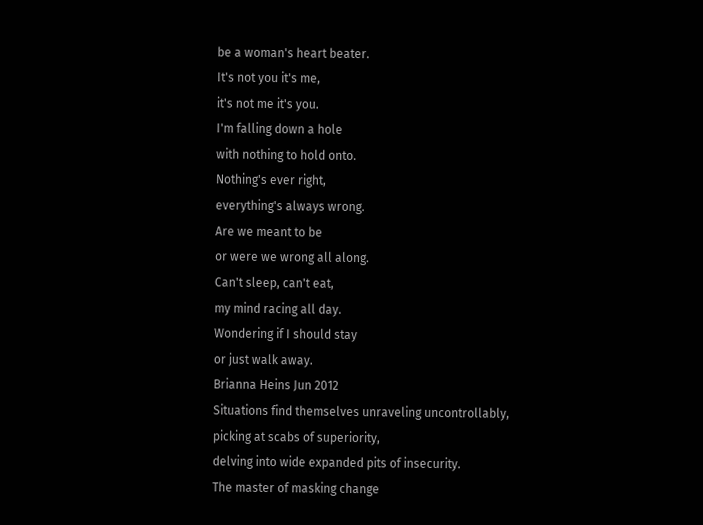be a woman's heart beater.
It's not you it's me,
it's not me it's you.
I'm falling down a hole
with nothing to hold onto.
Nothing's ever right,
everything's always wrong.
Are we meant to be
or were we wrong all along.
Can't sleep, can't eat,
my mind racing all day.
Wondering if I should stay
or just walk away.
Brianna Heins Jun 2012
Situations find themselves unraveling uncontrollably,
picking at scabs of superiority,
delving into wide expanded pits of insecurity.
The master of masking change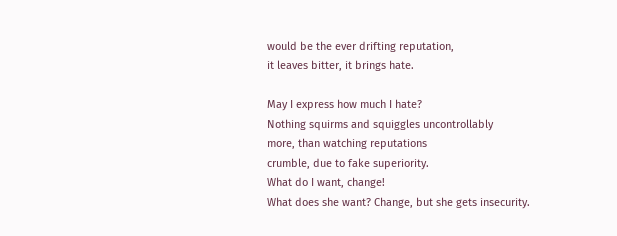would be the ever drifting reputation,
it leaves bitter, it brings hate.

May I express how much I hate?
Nothing squirms and squiggles uncontrollably
more, than watching reputations
crumble, due to fake superiority.
What do I want, change!
What does she want? Change, but she gets insecurity.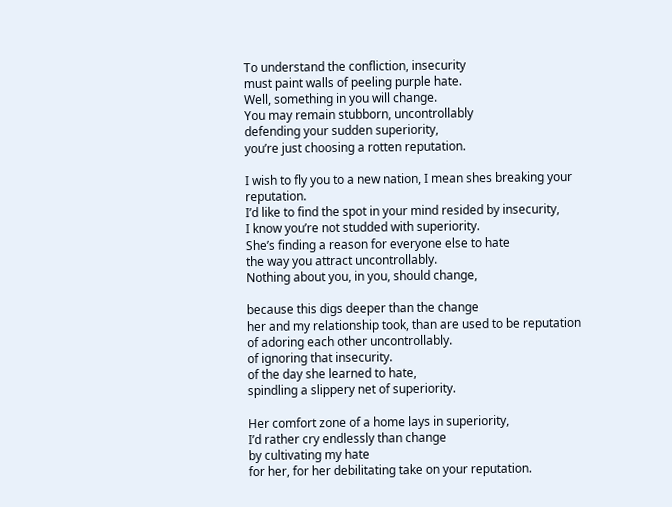To understand the confliction, insecurity
must paint walls of peeling purple hate.
Well, something in you will change.
You may remain stubborn, uncontrollably
defending your sudden superiority,
you’re just choosing a rotten reputation.

I wish to fly you to a new nation, I mean shes breaking your reputation.
I’d like to find the spot in your mind resided by insecurity,
I know you’re not studded with superiority.
She’s finding a reason for everyone else to hate
the way you attract uncontrollably.
Nothing about you, in you, should change,

because this digs deeper than the change
her and my relationship took, than are used to be reputation
of adoring each other uncontrollably.
of ignoring that insecurity.
of the day she learned to hate,
spindling a slippery net of superiority.

Her comfort zone of a home lays in superiority,
I’d rather cry endlessly than change
by cultivating my hate
for her, for her debilitating take on your reputation.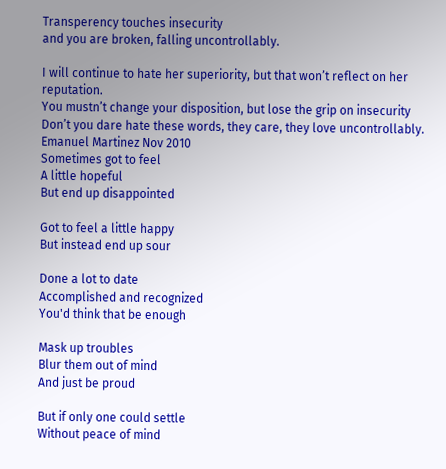Transperency touches insecurity
and you are broken, falling uncontrollably.

I will continue to hate her superiority, but that won’t reflect on her reputation.
You mustn’t change your disposition, but lose the grip on insecurity
Don’t you dare hate these words, they care, they love uncontrollably.
Emanuel Martinez Nov 2010
Sometimes got to feel
A little hopeful
But end up disappointed

Got to feel a little happy
But instead end up sour

Done a lot to date
Accomplished and recognized
You'd think that be enough

Mask up troubles
Blur them out of mind
And just be proud

But if only one could settle
Without peace of mind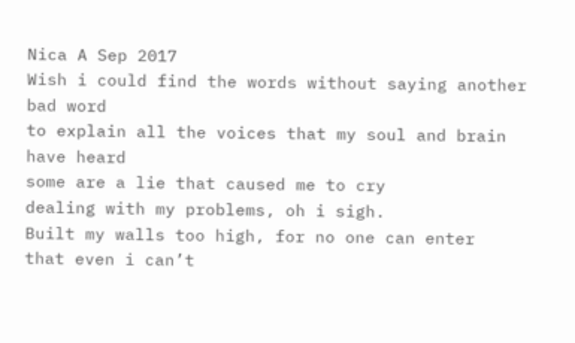Nica A Sep 2017
Wish i could find the words without saying another bad word
to explain all the voices that my soul and brain have heard
some are a lie that caused me to cry
dealing with my problems, oh i sigh.
Built my walls too high, for no one can enter
that even i can’t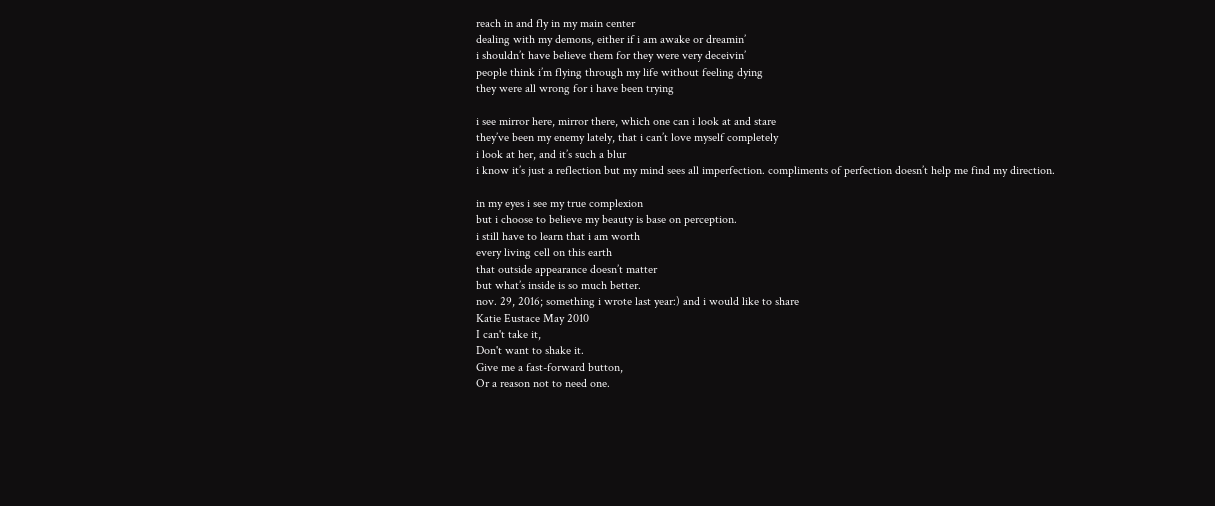reach in and fly in my main center
dealing with my demons, either if i am awake or dreamin’
i shouldn’t have believe them for they were very deceivin’
people think i’m flying through my life without feeling dying
they were all wrong for i have been trying

i see mirror here, mirror there, which one can i look at and stare
they’ve been my enemy lately, that i can’t love myself completely
i look at her, and it’s such a blur
i know it’s just a reflection but my mind sees all imperfection. compliments of perfection doesn’t help me find my direction.

in my eyes i see my true complexion
but i choose to believe my beauty is base on perception.
i still have to learn that i am worth
every living cell on this earth
that outside appearance doesn’t matter
but what’s inside is so much better.
nov. 29, 2016; something i wrote last year:) and i would like to share
Katie Eustace May 2010
I can't take it,
Don't want to shake it.
Give me a fast-forward button,
Or a reason not to need one.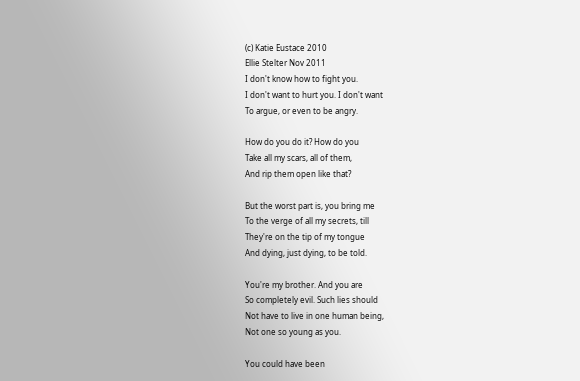(c) Katie Eustace 2010
Ellie Stelter Nov 2011
I don't know how to fight you.
I don't want to hurt you. I don't want
To argue, or even to be angry.

How do you do it? How do you
Take all my scars, all of them,
And rip them open like that?

But the worst part is, you bring me
To the verge of all my secrets, till
They're on the tip of my tongue
And dying, just dying, to be told.

You're my brother. And you are
So completely evil. Such lies should
Not have to live in one human being,
Not one so young as you.

You could have been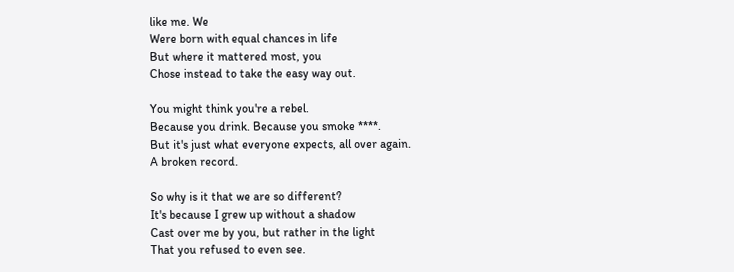like me. We
Were born with equal chances in life
But where it mattered most, you
Chose instead to take the easy way out.

You might think you're a rebel.
Because you drink. Because you smoke ****.
But it's just what everyone expects, all over again.
A broken record.

So why is it that we are so different?
It's because I grew up without a shadow
Cast over me by you, but rather in the light
That you refused to even see.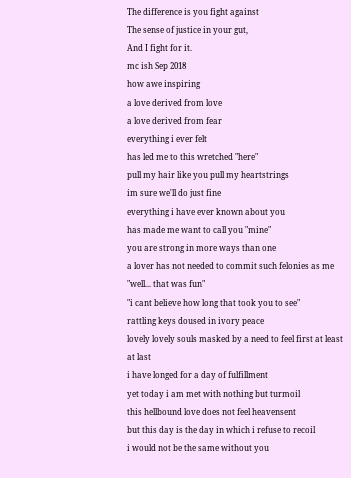The difference is you fight against
The sense of justice in your gut,
And I fight for it.
mc ish Sep 2018
how awe inspiring
a love derived from love
a love derived from fear
everything i ever felt
has led me to this wretched "here"
pull my hair like you pull my heartstrings
im sure we'll do just fine
everything i have ever known about you
has made me want to call you "mine"
you are strong in more ways than one
a lover has not needed to commit such felonies as me
"well... that was fun"
"i cant believe how long that took you to see"
rattling keys doused in ivory peace
lovely lovely souls masked by a need to feel first at least
at last
i have longed for a day of fulfillment
yet today i am met with nothing but turmoil
this hellbound love does not feel heavensent
but this day is the day in which i refuse to recoil
i would not be the same without you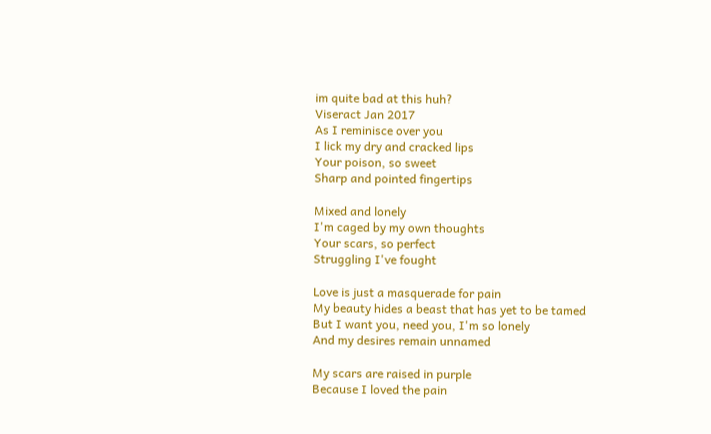im quite bad at this huh?
Viseract Jan 2017
As I reminisce over you
I lick my dry and cracked lips
Your poison, so sweet
Sharp and pointed fingertips

Mixed and lonely
I'm caged by my own thoughts
Your scars, so perfect
Struggling I've fought

Love is just a masquerade for pain
My beauty hides a beast that has yet to be tamed
But I want you, need you, I'm so lonely
And my desires remain unnamed

My scars are raised in purple
Because I loved the pain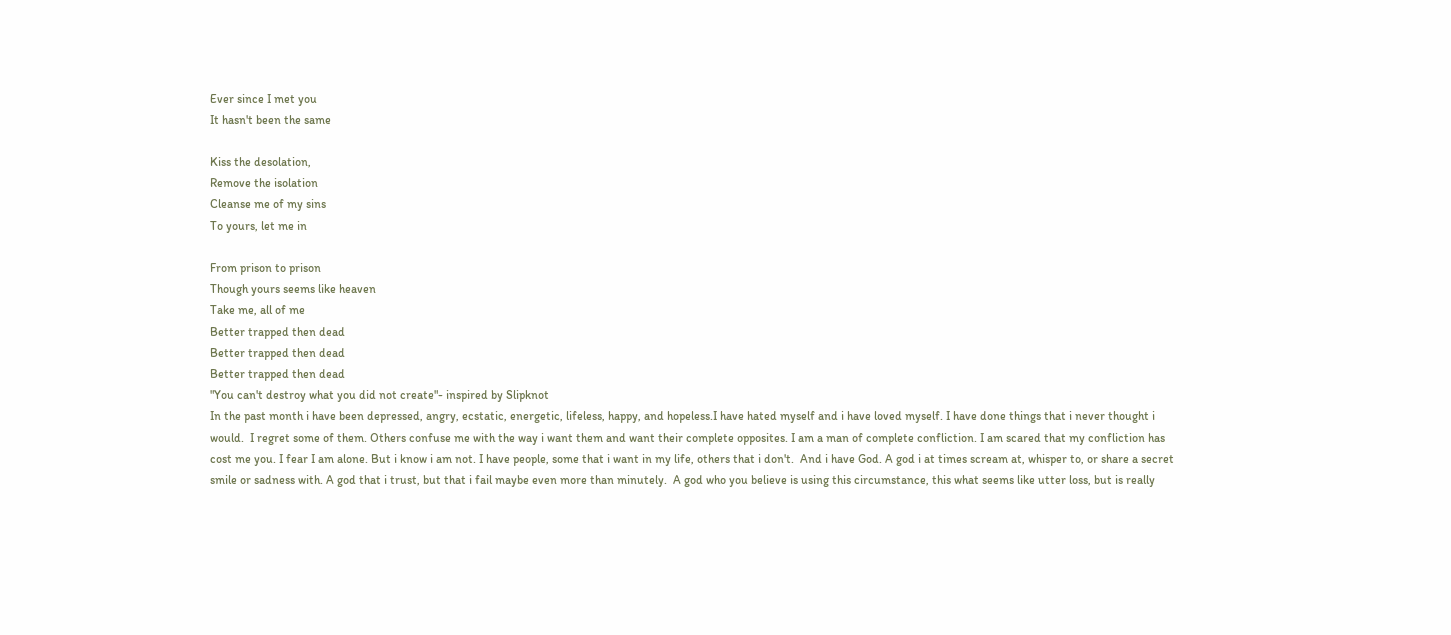Ever since I met you
It hasn't been the same

Kiss the desolation,
Remove the isolation
Cleanse me of my sins
To yours, let me in

From prison to prison
Though yours seems like heaven
Take me, all of me
Better trapped then dead
Better trapped then dead
Better trapped then dead
"You can't destroy what you did not create"- inspired by Slipknot
In the past month i have been depressed, angry, ecstatic, energetic, lifeless, happy, and hopeless.I have hated myself and i have loved myself. I have done things that i never thought i would.  I regret some of them. Others confuse me with the way i want them and want their complete opposites. I am a man of complete confliction. I am scared that my confliction has cost me you. I fear I am alone. But i know i am not. I have people, some that i want in my life, others that i don't.  And i have God. A god i at times scream at, whisper to, or share a secret smile or sadness with. A god that i trust, but that i fail maybe even more than minutely.  A god who you believe is using this circumstance, this what seems like utter loss, but is really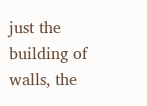just the building of walls, the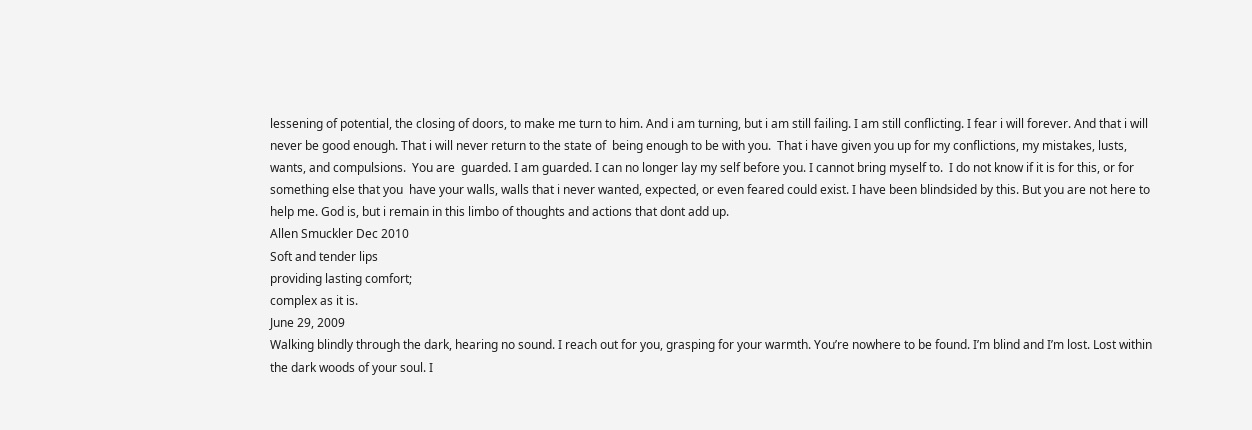lessening of potential, the closing of doors, to make me turn to him. And i am turning, but i am still failing. I am still conflicting. I fear i will forever. And that i will never be good enough. That i will never return to the state of  being enough to be with you.  That i have given you up for my conflictions, my mistakes, lusts, wants, and compulsions.  You are  guarded. I am guarded. I can no longer lay my self before you. I cannot bring myself to.  I do not know if it is for this, or for something else that you  have your walls, walls that i never wanted, expected, or even feared could exist. I have been blindsided by this. But you are not here to help me. God is, but i remain in this limbo of thoughts and actions that dont add up.
Allen Smuckler Dec 2010
Soft and tender lips
providing lasting comfort;
complex as it is.
June 29, 2009
Walking blindly through the dark, hearing no sound. I reach out for you, grasping for your warmth. You’re nowhere to be found. I’m blind and I’m lost. Lost within the dark woods of your soul. I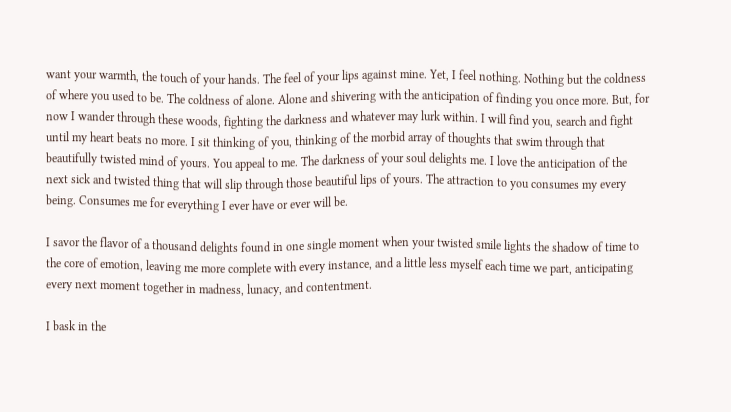want your warmth, the touch of your hands. The feel of your lips against mine. Yet, I feel nothing. Nothing but the coldness of where you used to be. The coldness of alone. Alone and shivering with the anticipation of finding you once more. But, for now I wander through these woods, fighting the darkness and whatever may lurk within. I will find you, search and fight until my heart beats no more. I sit thinking of you, thinking of the morbid array of thoughts that swim through that beautifully twisted mind of yours. You appeal to me. The darkness of your soul delights me. I love the anticipation of the next sick and twisted thing that will slip through those beautiful lips of yours. The attraction to you consumes my every being. Consumes me for everything I ever have or ever will be.

I savor the flavor of a thousand delights found in one single moment when your twisted smile lights the shadow of time to the core of emotion, leaving me more complete with every instance, and a little less myself each time we part, anticipating every next moment together in madness, lunacy, and contentment.

I bask in the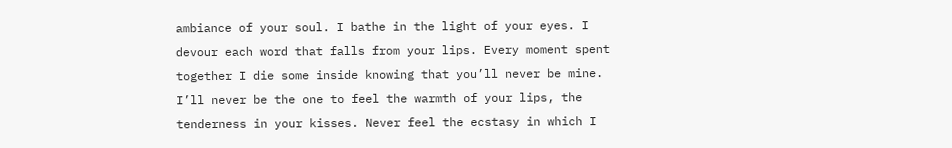ambiance of your soul. I bathe in the light of your eyes. I devour each word that falls from your lips. Every moment spent together I die some inside knowing that you’ll never be mine. I’ll never be the one to feel the warmth of your lips, the tenderness in your kisses. Never feel the ecstasy in which I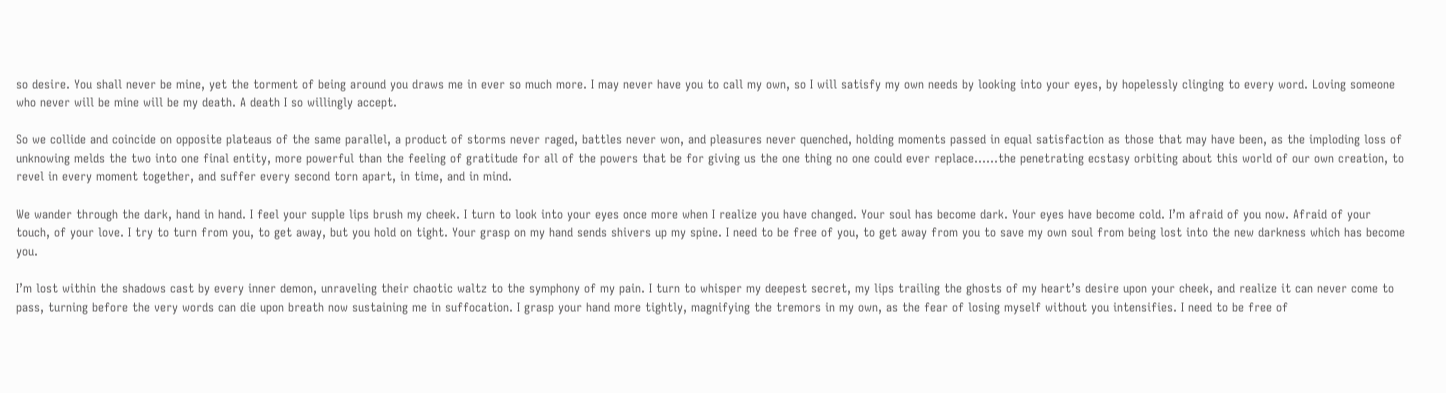so desire. You shall never be mine, yet the torment of being around you draws me in ever so much more. I may never have you to call my own, so I will satisfy my own needs by looking into your eyes, by hopelessly clinging to every word. Loving someone who never will be mine will be my death. A death I so willingly accept.

So we collide and coincide on opposite plateaus of the same parallel, a product of storms never raged, battles never won, and pleasures never quenched, holding moments passed in equal satisfaction as those that may have been, as the imploding loss of unknowing melds the two into one final entity, more powerful than the feeling of gratitude for all of the powers that be for giving us the one thing no one could ever replace……the penetrating ecstasy orbiting about this world of our own creation, to revel in every moment together, and suffer every second torn apart, in time, and in mind.

We wander through the dark, hand in hand. I feel your supple lips brush my cheek. I turn to look into your eyes once more when I realize you have changed. Your soul has become dark. Your eyes have become cold. I’m afraid of you now. Afraid of your touch, of your love. I try to turn from you, to get away, but you hold on tight. Your grasp on my hand sends shivers up my spine. I need to be free of you, to get away from you to save my own soul from being lost into the new darkness which has become you.

I’m lost within the shadows cast by every inner demon, unraveling their chaotic waltz to the symphony of my pain. I turn to whisper my deepest secret, my lips trailing the ghosts of my heart’s desire upon your cheek, and realize it can never come to pass, turning before the very words can die upon breath now sustaining me in suffocation. I grasp your hand more tightly, magnifying the tremors in my own, as the fear of losing myself without you intensifies. I need to be free of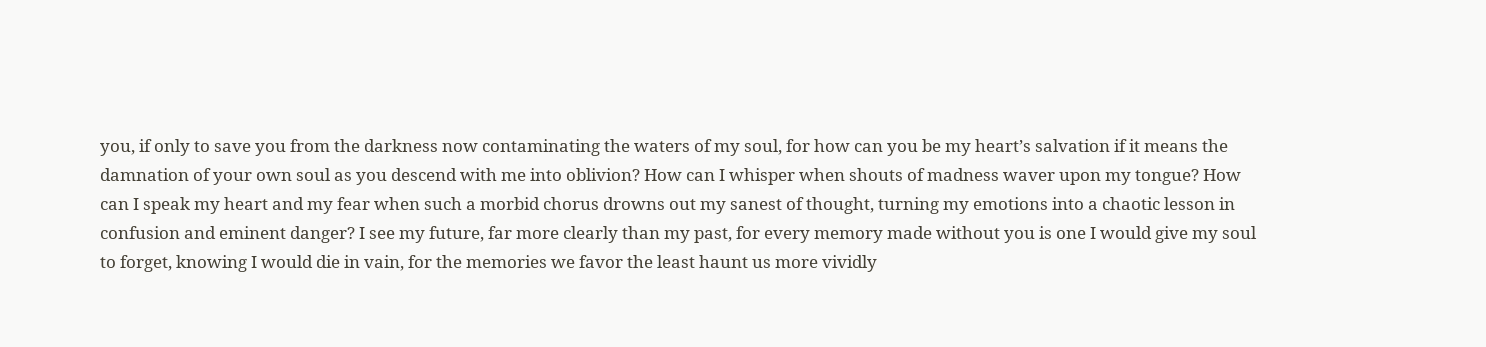you, if only to save you from the darkness now contaminating the waters of my soul, for how can you be my heart’s salvation if it means the damnation of your own soul as you descend with me into oblivion? How can I whisper when shouts of madness waver upon my tongue? How can I speak my heart and my fear when such a morbid chorus drowns out my sanest of thought, turning my emotions into a chaotic lesson in confusion and eminent danger? I see my future, far more clearly than my past, for every memory made without you is one I would give my soul to forget, knowing I would die in vain, for the memories we favor the least haunt us more vividly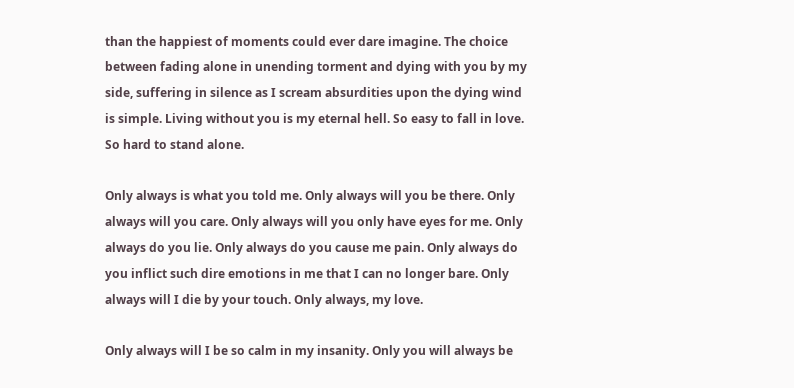than the happiest of moments could ever dare imagine. The choice between fading alone in unending torment and dying with you by my side, suffering in silence as I scream absurdities upon the dying wind is simple. Living without you is my eternal hell. So easy to fall in love. So hard to stand alone.

Only always is what you told me. Only always will you be there. Only always will you care. Only always will you only have eyes for me. Only always do you lie. Only always do you cause me pain. Only always do you inflict such dire emotions in me that I can no longer bare. Only always will I die by your touch. Only always, my love.

Only always will I be so calm in my insanity. Only you will always be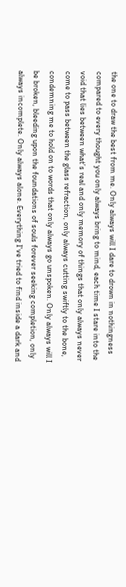the one to draw the best from me. Only always will I dare to drown in nothingness compared to every thought you only always bring to mind, each time I stare into the void that lies between what’s real and only memory of things that only always never come to pass between the glass refraction, only always cutting swiftly to the bone, condemning me to hold on to words that only always go unspoken. Only always will I be broken, bleeding upon the foundations of souls forever seeking completion, only always incomplete. Only always alone. Everything I've tried to find inside a dark and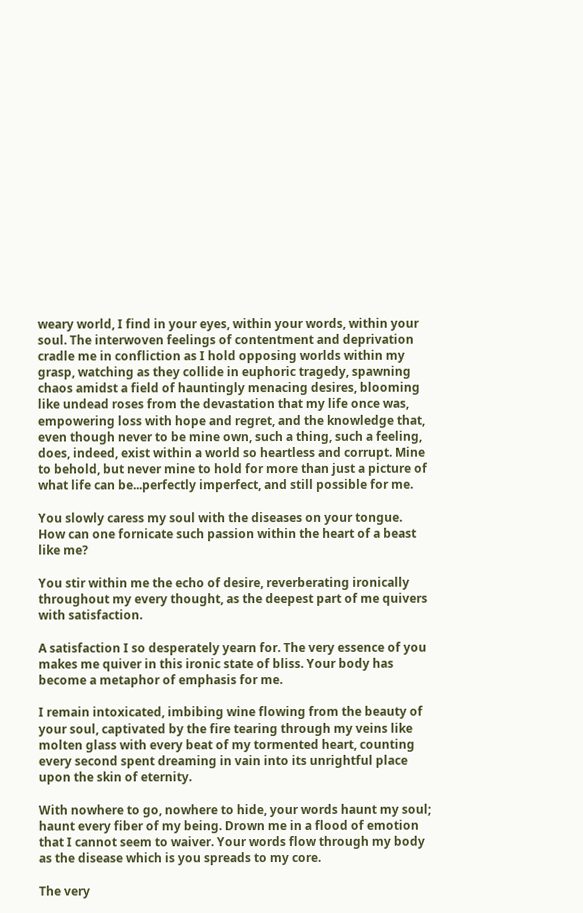weary world, I find in your eyes, within your words, within your soul. The interwoven feelings of contentment and deprivation cradle me in confliction as I hold opposing worlds within my grasp, watching as they collide in euphoric tragedy, spawning chaos amidst a field of hauntingly menacing desires, blooming like undead roses from the devastation that my life once was, empowering loss with hope and regret, and the knowledge that, even though never to be mine own, such a thing, such a feeling, does, indeed, exist within a world so heartless and corrupt. Mine to behold, but never mine to hold for more than just a picture of what life can be...perfectly imperfect, and still possible for me.

You slowly caress my soul with the diseases on your tongue. How can one fornicate such passion within the heart of a beast like me?

You stir within me the echo of desire, reverberating ironically throughout my every thought, as the deepest part of me quivers with satisfaction.

A satisfaction I so desperately yearn for. The very essence of you makes me quiver in this ironic state of bliss. Your body has become a metaphor of emphasis for me.

I remain intoxicated, imbibing wine flowing from the beauty of your soul, captivated by the fire tearing through my veins like molten glass with every beat of my tormented heart, counting every second spent dreaming in vain into its unrightful place upon the skin of eternity.

With nowhere to go, nowhere to hide, your words haunt my soul; haunt every fiber of my being. Drown me in a flood of emotion that I cannot seem to waiver. Your words flow through my body as the disease which is you spreads to my core.

The very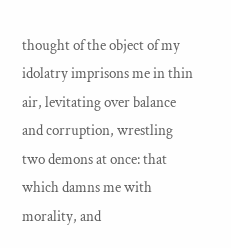thought of the object of my idolatry imprisons me in thin air, levitating over balance and corruption, wrestling two demons at once: that which damns me with morality, and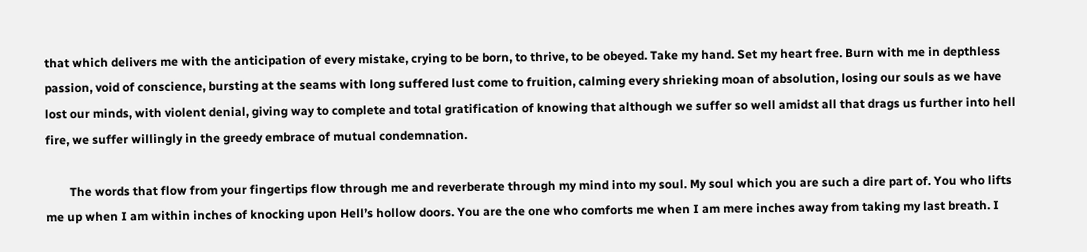that which delivers me with the anticipation of every mistake, crying to be born, to thrive, to be obeyed. Take my hand. Set my heart free. Burn with me in depthless passion, void of conscience, bursting at the seams with long suffered lust come to fruition, calming every shrieking moan of absolution, losing our souls as we have lost our minds, with violent denial, giving way to complete and total gratification of knowing that although we suffer so well amidst all that drags us further into hell fire, we suffer willingly in the greedy embrace of mutual condemnation.

        The words that flow from your fingertips flow through me and reverberate through my mind into my soul. My soul which you are such a dire part of. You who lifts me up when I am within inches of knocking upon Hell’s hollow doors. You are the one who comforts me when I am mere inches away from taking my last breath. I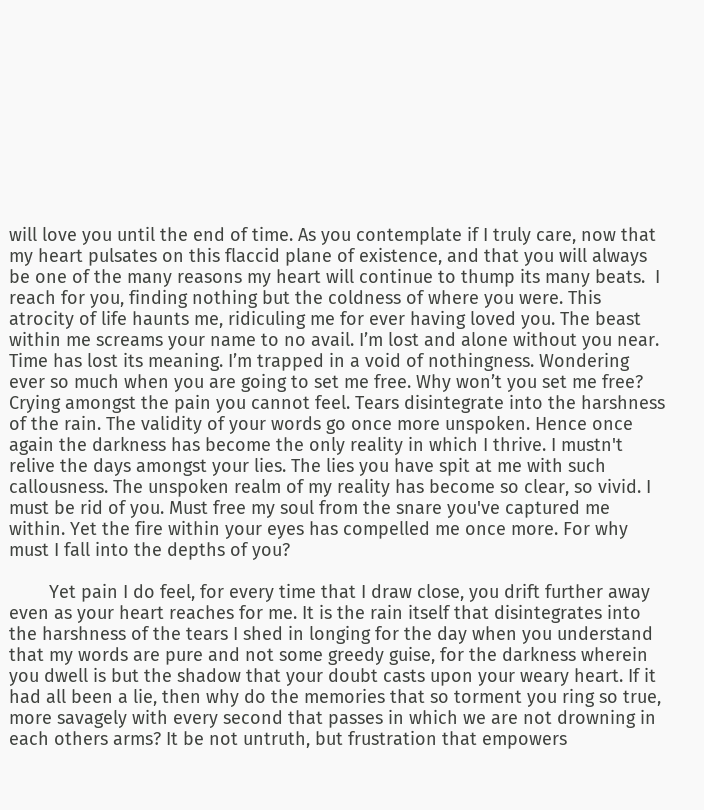will love you until the end of time. As you contemplate if I truly care, now that my heart pulsates on this flaccid plane of existence, and that you will always be one of the many reasons my heart will continue to thump its many beats.  I reach for you, finding nothing but the coldness of where you were. This atrocity of life haunts me, ridiculing me for ever having loved you. The beast within me screams your name to no avail. I’m lost and alone without you near. Time has lost its meaning. I’m trapped in a void of nothingness. Wondering ever so much when you are going to set me free. Why won’t you set me free? Crying amongst the pain you cannot feel. Tears disintegrate into the harshness of the rain. The validity of your words go once more unspoken. Hence once again the darkness has become the only reality in which I thrive. I mustn't relive the days amongst your lies. The lies you have spit at me with such callousness. The unspoken realm of my reality has become so clear, so vivid. I must be rid of you. Must free my soul from the snare you've captured me within. Yet the fire within your eyes has compelled me once more. For why must I fall into the depths of you?

        Yet pain I do feel, for every time that I draw close, you drift further away even as your heart reaches for me. It is the rain itself that disintegrates into the harshness of the tears I shed in longing for the day when you understand that my words are pure and not some greedy guise, for the darkness wherein you dwell is but the shadow that your doubt casts upon your weary heart. If it had all been a lie, then why do the memories that so torment you ring so true, more savagely with every second that passes in which we are not drowning in each others arms? It be not untruth, but frustration that empowers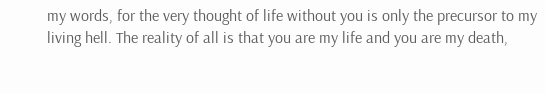my words, for the very thought of life without you is only the precursor to my living hell. The reality of all is that you are my life and you are my death,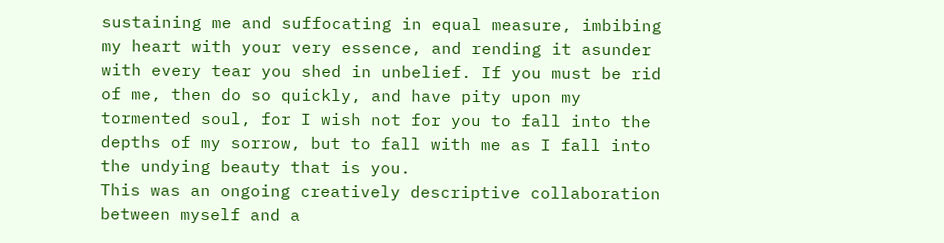sustaining me and suffocating in equal measure, imbibing my heart with your very essence, and rending it asunder with every tear you shed in unbelief. If you must be rid of me, then do so quickly, and have pity upon my tormented soul, for I wish not for you to fall into the depths of my sorrow, but to fall with me as I fall into the undying beauty that is you.
This was an ongoing creatively descriptive collaboration between myself and a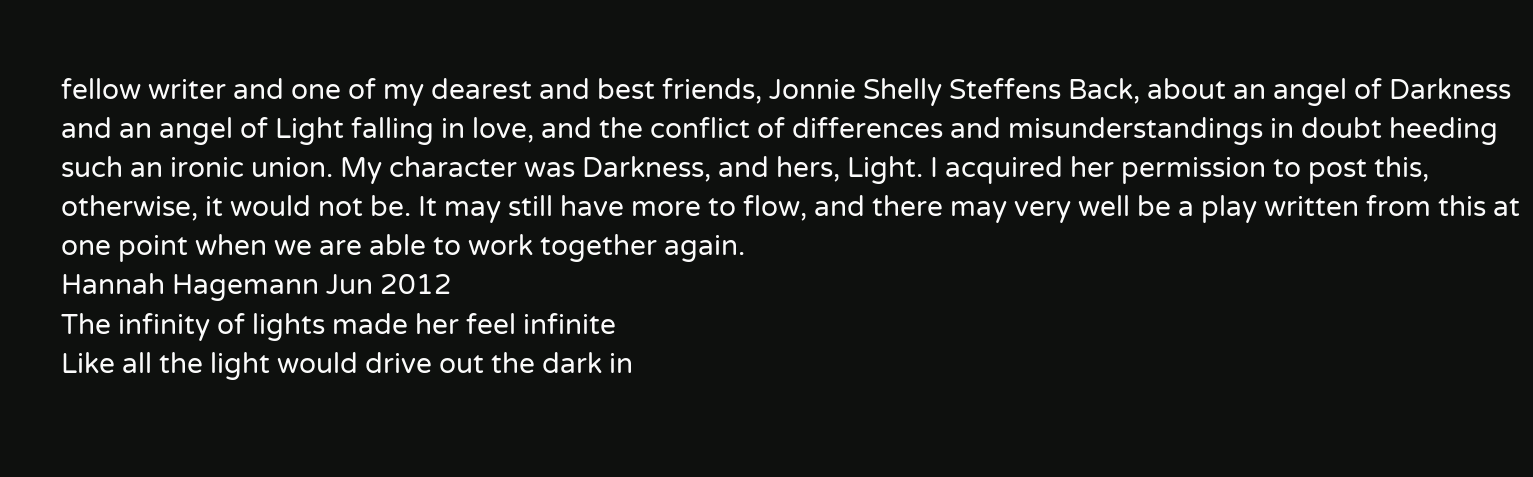fellow writer and one of my dearest and best friends, Jonnie Shelly Steffens Back, about an angel of Darkness and an angel of Light falling in love, and the conflict of differences and misunderstandings in doubt heeding such an ironic union. My character was Darkness, and hers, Light. I acquired her permission to post this, otherwise, it would not be. It may still have more to flow, and there may very well be a play written from this at one point when we are able to work together again.
Hannah Hagemann Jun 2012
The infinity of lights made her feel infinite
Like all the light would drive out the dark in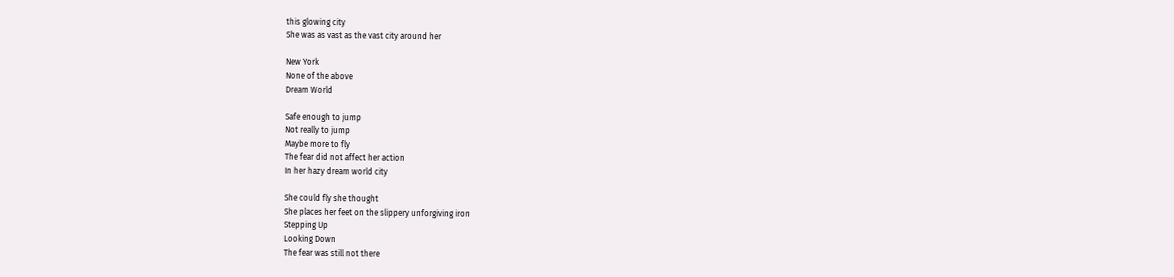this glowing city
She was as vast as the vast city around her

New York
None of the above
Dream World

Safe enough to jump
Not really to jump
Maybe more to fly
The fear did not affect her action
In her hazy dream world city

She could fly she thought
She places her feet on the slippery unforgiving iron
Stepping Up
Looking Down
The fear was still not there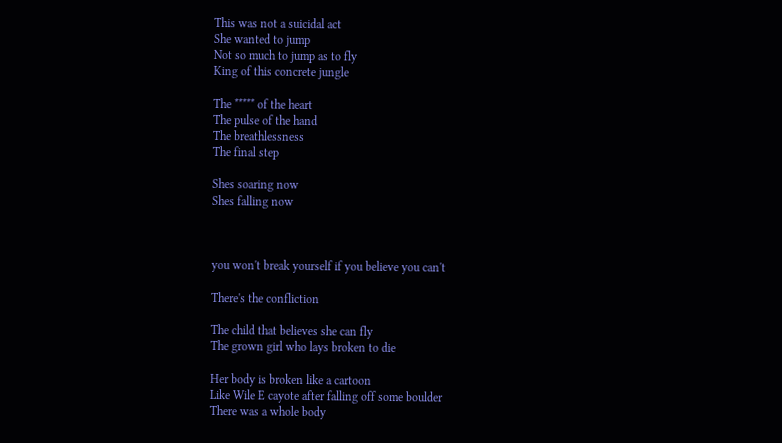This was not a suicidal act
She wanted to jump
Not so much to jump as to fly
King of this concrete jungle

The ***** of the heart
The pulse of the hand
The breathlessness
The final step

Shes soaring now
Shes falling now



you won't break yourself if you believe you can't

There's the confliction

The child that believes she can fly
The grown girl who lays broken to die

Her body is broken like a cartoon
Like Wile E cayote after falling off some boulder
There was a whole body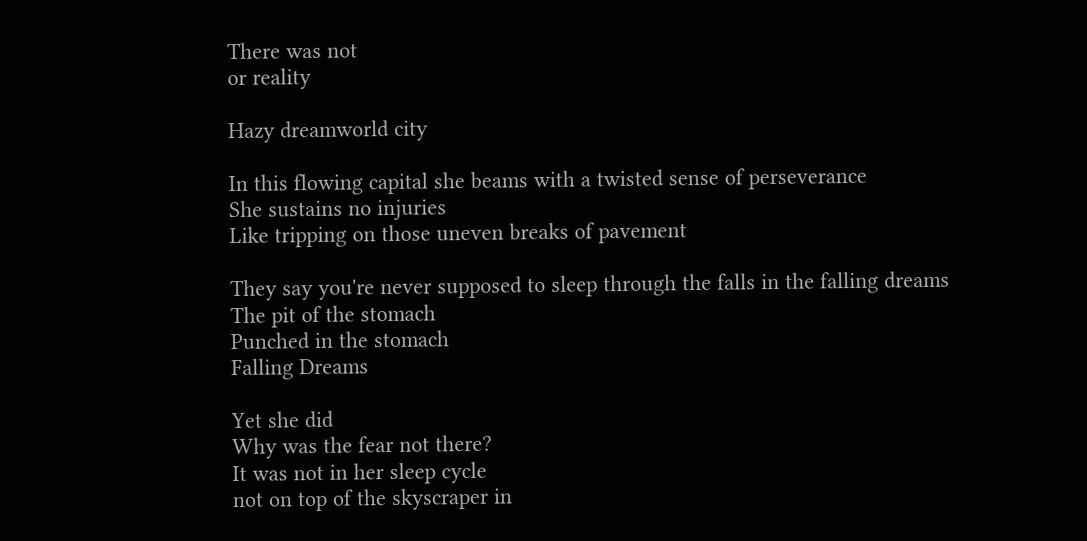There was not
or reality

Hazy dreamworld city

In this flowing capital she beams with a twisted sense of perseverance
She sustains no injuries
Like tripping on those uneven breaks of pavement

They say you're never supposed to sleep through the falls in the falling dreams
The pit of the stomach
Punched in the stomach
Falling Dreams

Yet she did
Why was the fear not there?
It was not in her sleep cycle
not on top of the skyscraper in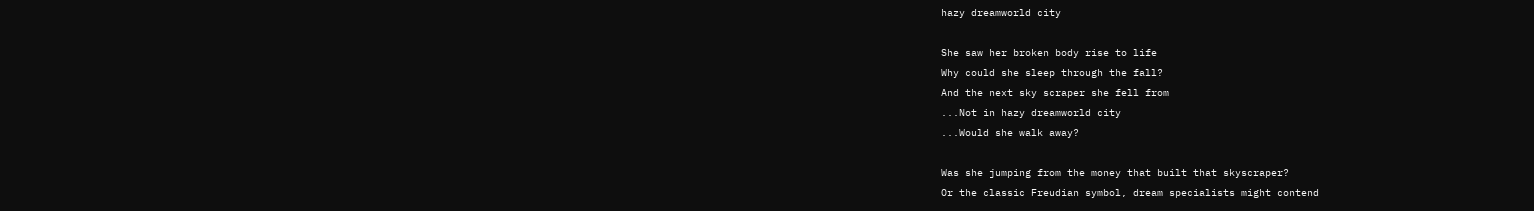hazy dreamworld city

She saw her broken body rise to life
Why could she sleep through the fall?
And the next sky scraper she fell from
...Not in hazy dreamworld city
...Would she walk away?

Was she jumping from the money that built that skyscraper?
Or the classic Freudian symbol, dream specialists might contend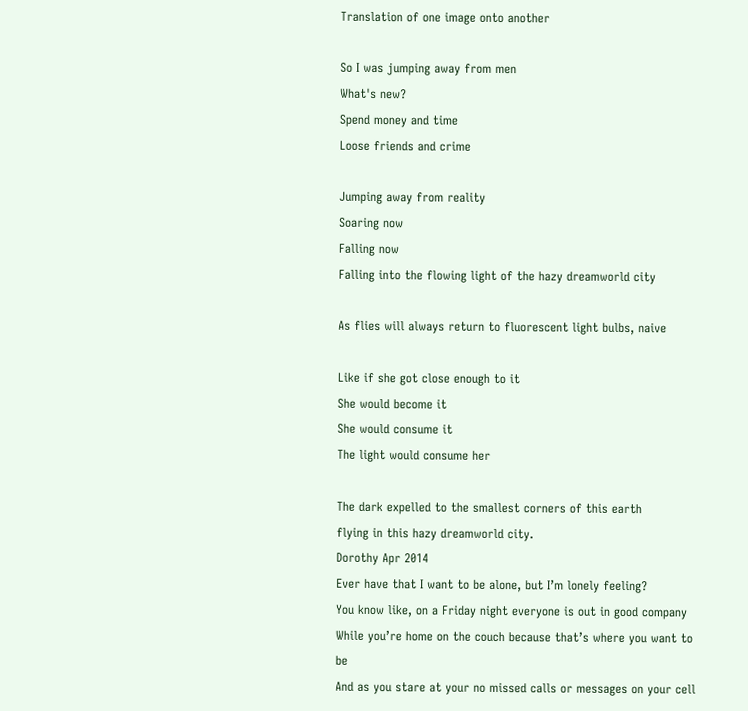Translation of one image onto another

So I was jumping away from men
What's new?
Spend money and time
Loose friends and crime

Jumping away from reality
Soaring now
Falling now
Falling into the flowing light of the hazy dreamworld city

As flies will always return to fluorescent light bulbs, naive

Like if she got close enough to it
She would become it
She would consume it
The light would consume her

The dark expelled to the smallest corners of this earth
flying in this hazy dreamworld city.
Dorothy Apr 2014
Ever have that I want to be alone, but I’m lonely feeling?
You know like, on a Friday night everyone is out in good company
While you’re home on the couch because that’s where you want to be
And as you stare at your no missed calls or messages on your cell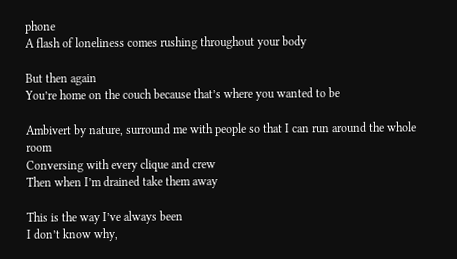phone
A flash of loneliness comes rushing throughout your body

But then again
You’re home on the couch because that’s where you wanted to be

Ambivert by nature, surround me with people so that I can run around the whole room
Conversing with every clique and crew
Then when I’m drained take them away

This is the way I’ve always been
I don’t know why,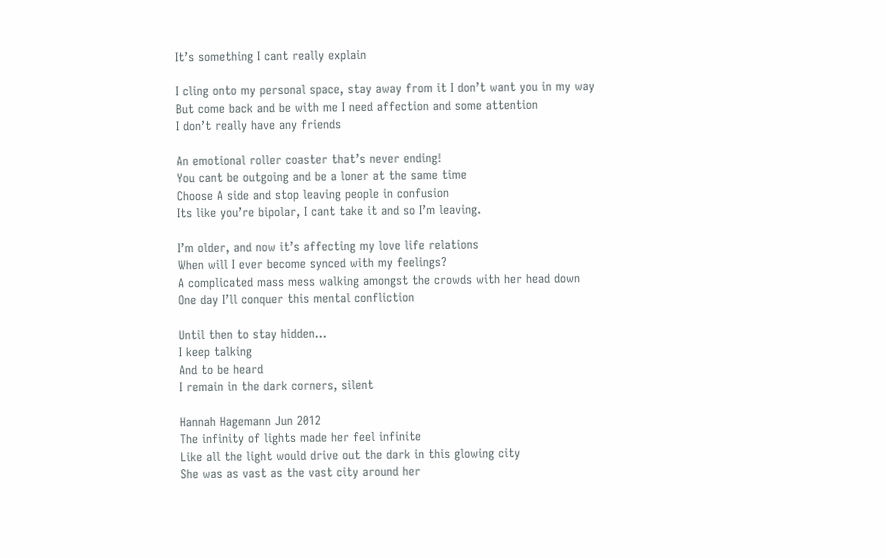It’s something I cant really explain

I cling onto my personal space, stay away from it I don’t want you in my way
But come back and be with me I need affection and some attention
I don’t really have any friends

An emotional roller coaster that’s never ending!
You cant be outgoing and be a loner at the same time
Choose A side and stop leaving people in confusion
Its like you’re bipolar, I cant take it and so I’m leaving.

I’m older, and now it’s affecting my love life relations
When will I ever become synced with my feelings?
A complicated mass mess walking amongst the crowds with her head down
One day I’ll conquer this mental confliction

Until then to stay hidden…
I keep talking
And to be heard
I remain in the dark corners, silent

Hannah Hagemann Jun 2012
The infinity of lights made her feel infinite
Like all the light would drive out the dark in this glowing city
She was as vast as the vast city around her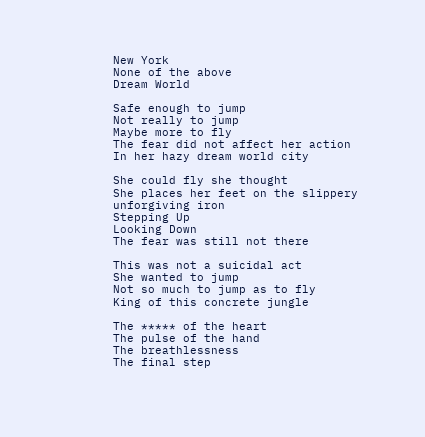New York
None of the above
Dream World

Safe enough to jump
Not really to jump
Maybe more to fly
The fear did not affect her action
In her hazy dream world city

She could fly she thought
She places her feet on the slippery unforgiving iron
Stepping Up
Looking Down
The fear was still not there

This was not a suicidal act
She wanted to jump
Not so much to jump as to fly
King of this concrete jungle

The ***** of the heart
The pulse of the hand
The breathlessness
The final step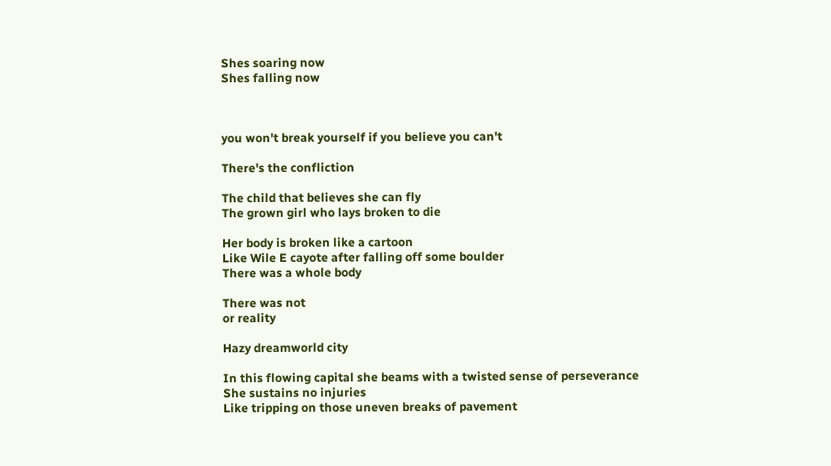Shes soaring now
Shes falling now



you won't break yourself if you believe you can't

There's the confliction

The child that believes she can fly
The grown girl who lays broken to die

Her body is broken like a cartoon
Like Wile E cayote after falling off some boulder
There was a whole body

There was not
or reality

Hazy dreamworld city

In this flowing capital she beams with a twisted sense of perseverance
She sustains no injuries
Like tripping on those uneven breaks of pavement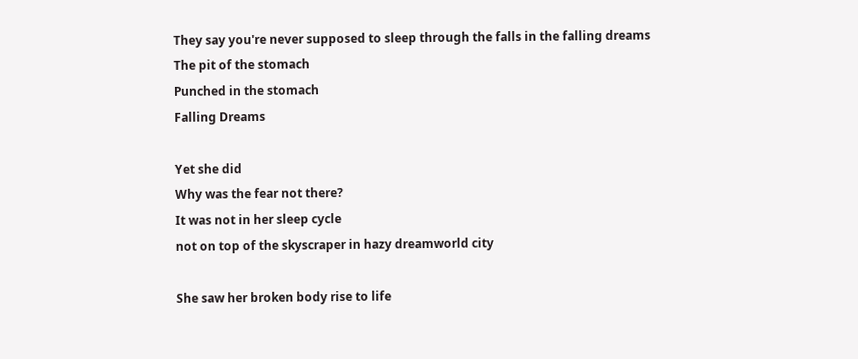They say you're never supposed to sleep through the falls in the falling dreams
The pit of the stomach
Punched in the stomach
Falling Dreams

Yet she did
Why was the fear not there?
It was not in her sleep cycle
not on top of the skyscraper in hazy dreamworld city

She saw her broken body rise to life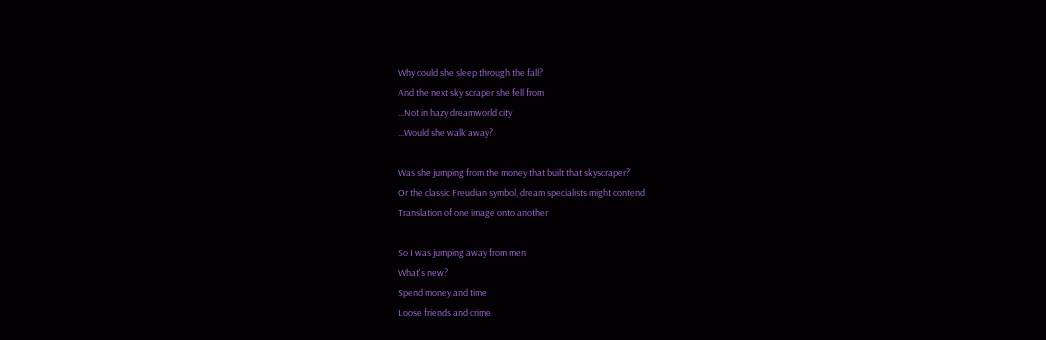Why could she sleep through the fall?
And the next sky scraper she fell from
...Not in hazy dreamworld city
...Would she walk away?

Was she jumping from the money that built that skyscraper?
Or the classic Freudian symbol, dream specialists might contend
Translation of one image onto another

So I was jumping away from men
What's new?
Spend money and time
Loose friends and crime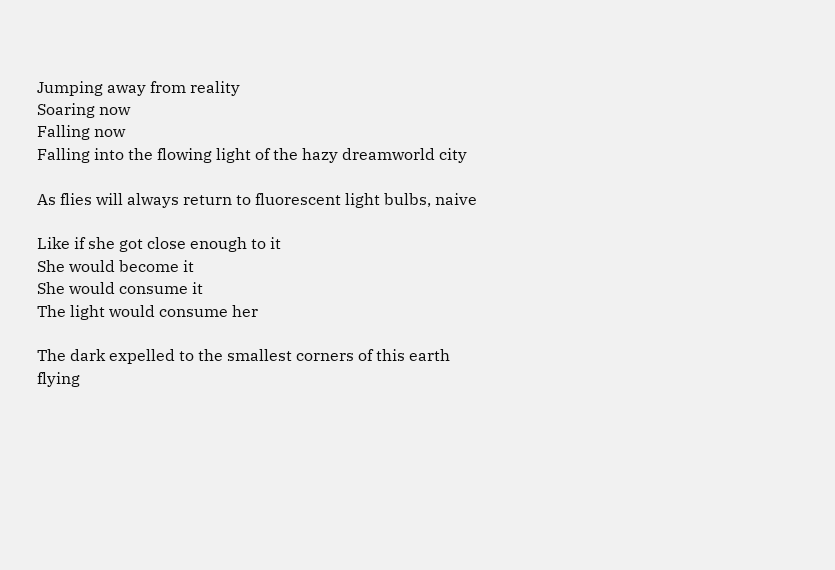Jumping away from reality
Soaring now
Falling now
Falling into the flowing light of the hazy dreamworld city

As flies will always return to fluorescent light bulbs, naive

Like if she got close enough to it
She would become it
She would consume it
The light would consume her

The dark expelled to the smallest corners of this earth
flying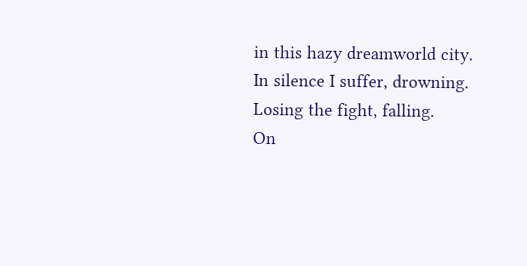in this hazy dreamworld city.
In silence I suffer, drowning.
Losing the fight, falling.
On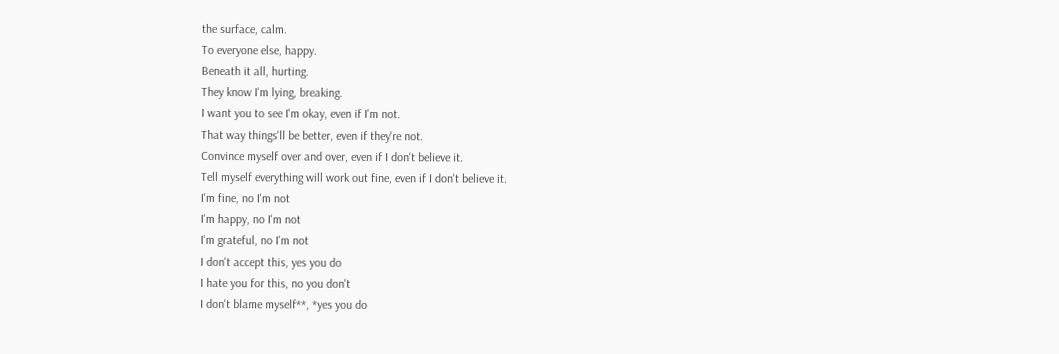the surface, calm.
To everyone else, happy.
Beneath it all, hurting.
They know I'm lying, breaking.
I want you to see I'm okay, even if I'm not.
That way things'll be better, even if they're not.
Convince myself over and over, even if I don't believe it.
Tell myself everything will work out fine, even if I don't believe it.
I'm fine, no I'm not
I'm happy, no I'm not
I'm grateful, no I'm not
I don't accept this, yes you do
I hate you for this, no you don't
I don't blame myself**, *yes you do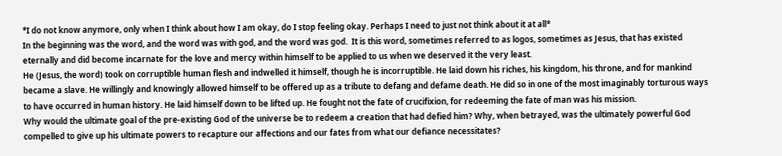*I do not know anymore, only when I think about how I am okay, do I stop feeling okay. Perhaps I need to just not think about it at all*
In the beginning was the word, and the word was with god, and the word was god.  It is this word, sometimes referred to as logos, sometimes as Jesus, that has existed eternally and did become incarnate for the love and mercy within himself to be applied to us when we deserved it the very least.
He (Jesus, the word) took on corruptible human flesh and indwelled it himself, though he is incorruptible. He laid down his riches, his kingdom, his throne, and for mankind became a slave. He willingly and knowingly allowed himself to be offered up as a tribute to defang and defame death. He did so in one of the most imaginably torturous ways to have occurred in human history. He laid himself down to be lifted up. He fought not the fate of crucifixion, for redeeming the fate of man was his mission.
Why would the ultimate goal of the pre-existing God of the universe be to redeem a creation that had defied him? Why, when betrayed, was the ultimately powerful God compelled to give up his ultimate powers to recapture our affections and our fates from what our defiance necessitates?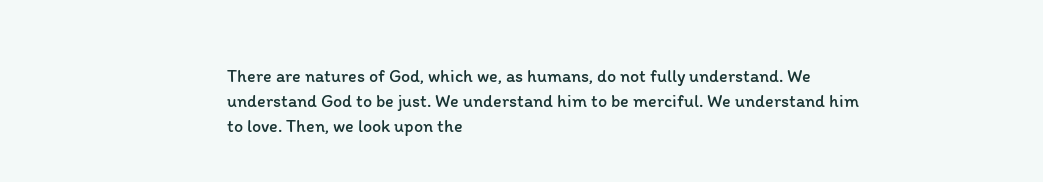There are natures of God, which we, as humans, do not fully understand. We understand God to be just. We understand him to be merciful. We understand him to love. Then, we look upon the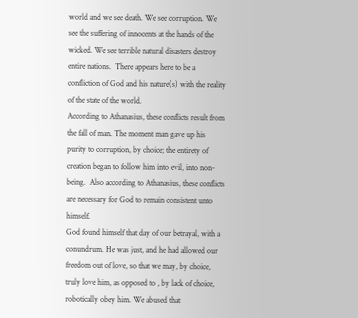world and we see death. We see corruption. We see the suffering of innocents at the hands of the wicked. We see terrible natural disasters destroy entire nations.  There appears here to be a confliction of God and his nature(s) with the reality of the state of the world.
According to Athanasius, these conflicts result from the fall of man. The moment man gave up his purity to corruption, by choice; the entirety of creation began to follow him into evil, into non-being.  Also according to Athanasius, these conflicts are necessary for God to remain consistent unto himself.
God found himself that day of our betrayal, with a conundrum. He was just, and he had allowed our freedom out of love, so that we may, by choice, truly love him, as opposed to , by lack of choice, robotically obey him. We abused that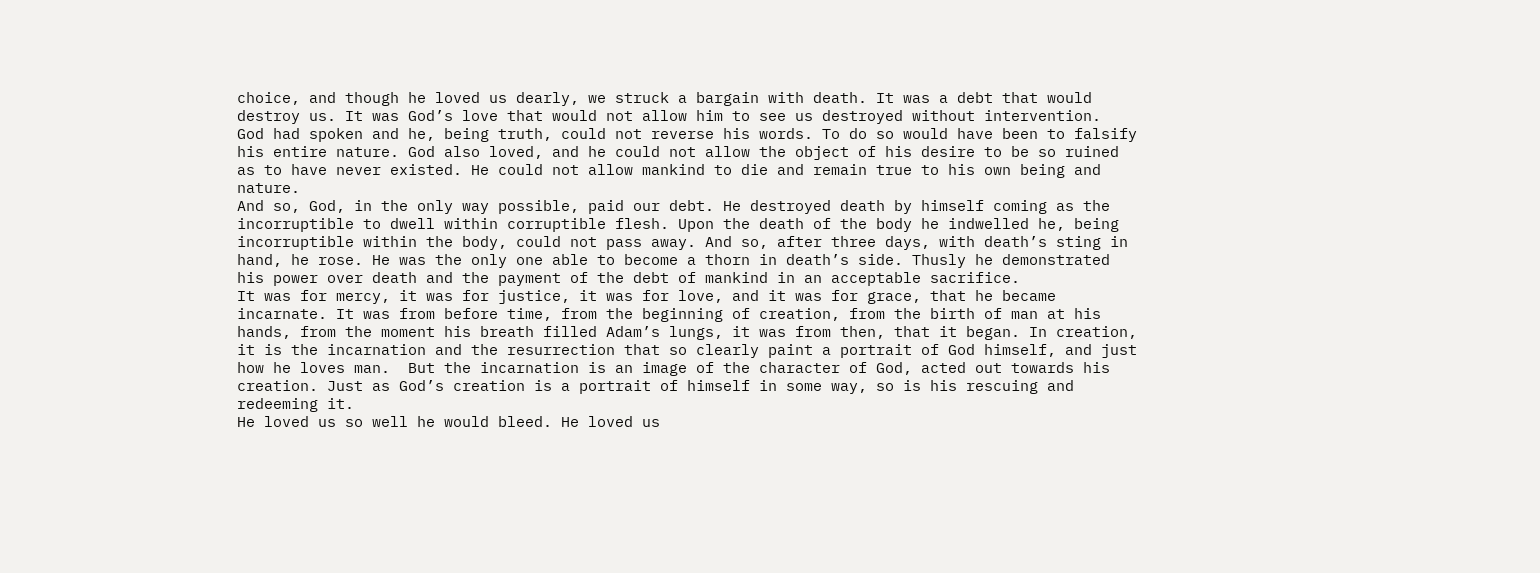choice, and though he loved us dearly, we struck a bargain with death. It was a debt that would destroy us. It was God’s love that would not allow him to see us destroyed without intervention.
God had spoken and he, being truth, could not reverse his words. To do so would have been to falsify his entire nature. God also loved, and he could not allow the object of his desire to be so ruined as to have never existed. He could not allow mankind to die and remain true to his own being and nature.
And so, God, in the only way possible, paid our debt. He destroyed death by himself coming as the incorruptible to dwell within corruptible flesh. Upon the death of the body he indwelled he, being incorruptible within the body, could not pass away. And so, after three days, with death’s sting in hand, he rose. He was the only one able to become a thorn in death’s side. Thusly he demonstrated his power over death and the payment of the debt of mankind in an acceptable sacrifice.
It was for mercy, it was for justice, it was for love, and it was for grace, that he became incarnate. It was from before time, from the beginning of creation, from the birth of man at his hands, from the moment his breath filled Adam’s lungs, it was from then, that it began. In creation, it is the incarnation and the resurrection that so clearly paint a portrait of God himself, and just how he loves man.  But the incarnation is an image of the character of God, acted out towards his creation. Just as God’s creation is a portrait of himself in some way, so is his rescuing and redeeming it.
He loved us so well he would bleed. He loved us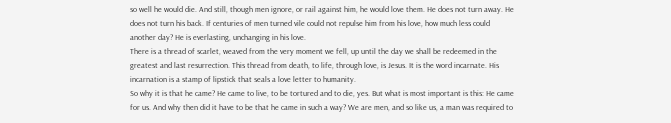so well he would die. And still, though men ignore, or rail against him, he would love them. He does not turn away. He does not turn his back. If centuries of men turned vile could not repulse him from his love, how much less could another day? He is everlasting, unchanging in his love.
There is a thread of scarlet, weaved from the very moment we fell, up until the day we shall be redeemed in the greatest and last resurrection. This thread from death, to life, through love, is Jesus. It is the word incarnate. His incarnation is a stamp of lipstick that seals a love letter to humanity.
So why it is that he came? He came to live, to be tortured and to die, yes. But what is most important is this: He came for us. And why then did it have to be that he came in such a way? We are men, and so like us, a man was required to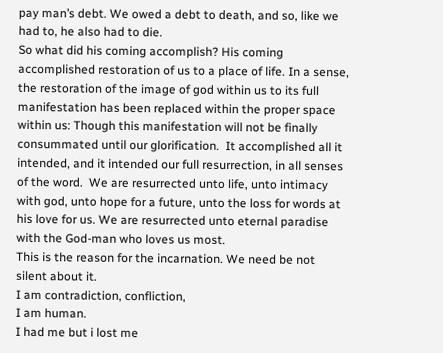pay man’s debt. We owed a debt to death, and so, like we had to, he also had to die.
So what did his coming accomplish? His coming accomplished restoration of us to a place of life. In a sense, the restoration of the image of god within us to its full manifestation has been replaced within the proper space within us: Though this manifestation will not be finally consummated until our glorification.  It accomplished all it intended, and it intended our full resurrection, in all senses of the word.  We are resurrected unto life, unto intimacy with god, unto hope for a future, unto the loss for words at his love for us. We are resurrected unto eternal paradise with the God-man who loves us most.
This is the reason for the incarnation. We need be not silent about it.
I am contradiction, confliction,
I am human.
I had me but i lost me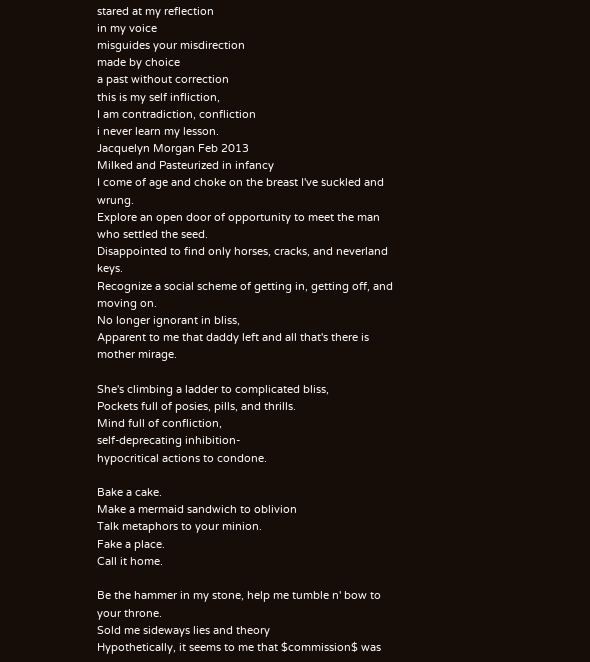stared at my reflection
in my voice
misguides your misdirection
made by choice
a past without correction
this is my self infliction,
I am contradiction, confliction
i never learn my lesson.
Jacquelyn Morgan Feb 2013
Milked and Pasteurized in infancy
I come of age and choke on the breast I've suckled and wrung.
Explore an open door of opportunity to meet the man who settled the seed.
Disappointed to find only horses, cracks, and neverland keys.
Recognize a social scheme of getting in, getting off, and moving on.
No longer ignorant in bliss,
Apparent to me that daddy left and all that's there is mother mirage.

She's climbing a ladder to complicated bliss,
Pockets full of posies, pills, and thrills.
Mind full of confliction,
self-deprecating inhibition-
hypocritical actions to condone.

Bake a cake.
Make a mermaid sandwich to oblivion
Talk metaphors to your minion.
Fake a place.
Call it home.

Be the hammer in my stone, help me tumble n' bow to your throne.
Sold me sideways lies and theory
Hypothetically, it seems to me that $commission$ was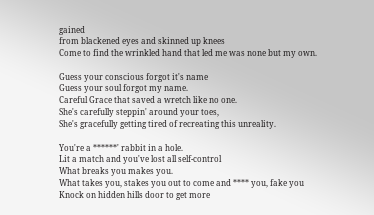gained
from blackened eyes and skinned up knees
Come to find the wrinkled hand that led me was none but my own.

Guess your conscious forgot it's name
Guess your soul forgot my name.
Careful Grace that saved a wretch like no one.
She's carefully steppin' around your toes,
She's gracefully getting tired of recreating this unreality.

You're a ******' rabbit in a hole.
Lit a match and you've lost all self-control
What breaks you makes you.
What takes you, stakes you out to come and **** you, fake you
Knock on hidden hills door to get more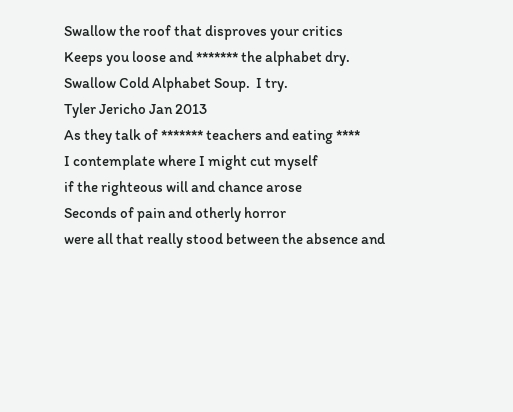Swallow the roof that disproves your critics
Keeps you loose and ******* the alphabet dry.
Swallow Cold Alphabet Soup.  I try.
Tyler Jericho Jan 2013
As they talk of ******* teachers and eating ****
I contemplate where I might cut myself
if the righteous will and chance arose
Seconds of pain and otherly horror
were all that really stood between the absence and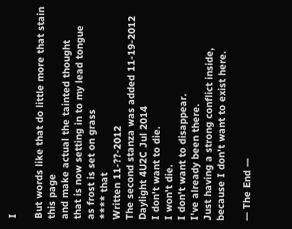I

But words like that do little more that stain this page
and make actual the tainted thought
that is now setting in to my lead tongue
as frost is set on grass
**** that
Written 11-??-2012
The second stanza was added 11-19-2012
Daylight 4U2C Jul 2014
I don't want to die.
I won't die.
I don't want to disappear.
I've already been there.
Just having a strong conflict inside,
because I don't want to exist here.

— The End —